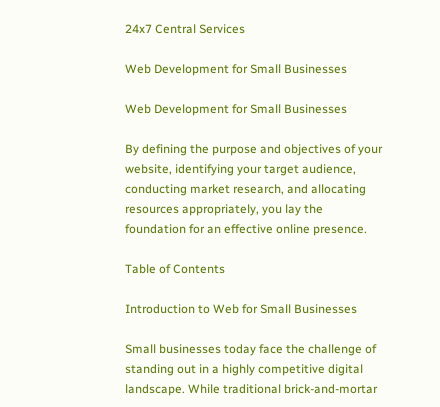24x7 Central Services

Web Development for Small Businesses

Web Development for Small Businesses

By defining the purpose and objectives of your website, identifying your target audience, conducting market research, and allocating resources appropriately, you lay the foundation for an effective online presence.

Table of Contents

Introduction to Web for Small Businesses

Small businesses today face the challenge of standing out in a highly competitive digital landscape. While traditional brick-and-mortar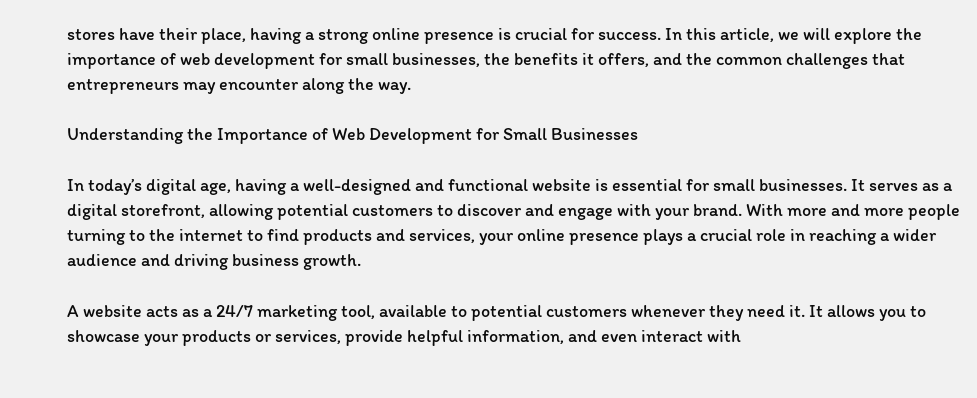stores have their place, having a strong online presence is crucial for success. In this article, we will explore the importance of web development for small businesses, the benefits it offers, and the common challenges that entrepreneurs may encounter along the way.

Understanding the Importance of Web Development for Small Businesses

In today’s digital age, having a well-designed and functional website is essential for small businesses. It serves as a digital storefront, allowing potential customers to discover and engage with your brand. With more and more people turning to the internet to find products and services, your online presence plays a crucial role in reaching a wider audience and driving business growth.

A website acts as a 24/7 marketing tool, available to potential customers whenever they need it. It allows you to showcase your products or services, provide helpful information, and even interact with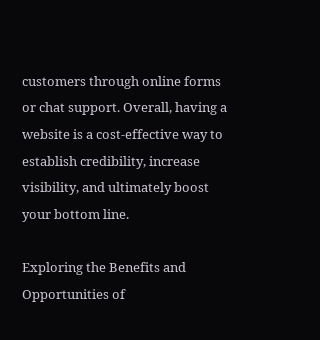customers through online forms or chat support. Overall, having a website is a cost-effective way to establish credibility, increase visibility, and ultimately boost your bottom line.

Exploring the Benefits and Opportunities of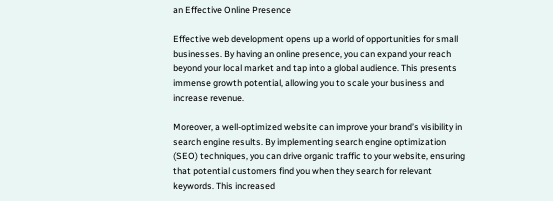an Effective Online Presence

Effective web development opens up a world of opportunities for small businesses. By having an online presence, you can expand your reach beyond your local market and tap into a global audience. This presents immense growth potential, allowing you to scale your business and increase revenue.

Moreover, a well-optimized website can improve your brand’s visibility in search engine results. By implementing search engine optimization (SEO) techniques, you can drive organic traffic to your website, ensuring that potential customers find you when they search for relevant keywords. This increased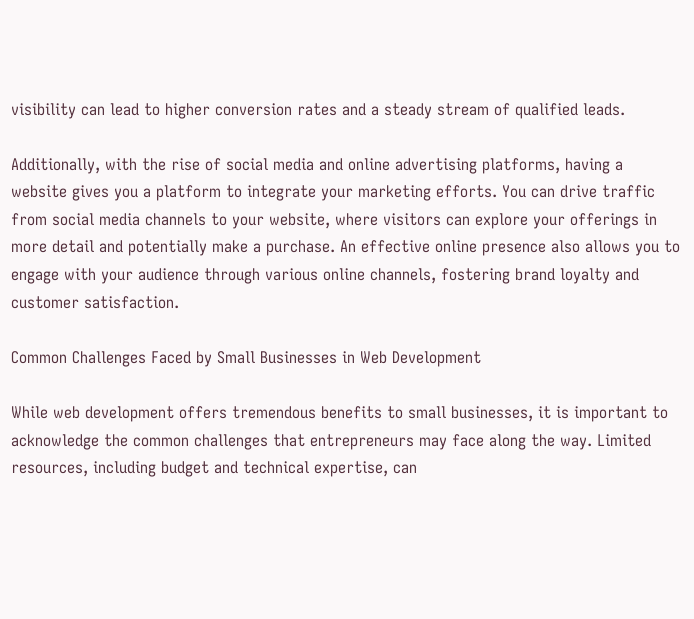visibility can lead to higher conversion rates and a steady stream of qualified leads.

Additionally, with the rise of social media and online advertising platforms, having a website gives you a platform to integrate your marketing efforts. You can drive traffic from social media channels to your website, where visitors can explore your offerings in more detail and potentially make a purchase. An effective online presence also allows you to engage with your audience through various online channels, fostering brand loyalty and customer satisfaction.

Common Challenges Faced by Small Businesses in Web Development

While web development offers tremendous benefits to small businesses, it is important to acknowledge the common challenges that entrepreneurs may face along the way. Limited resources, including budget and technical expertise, can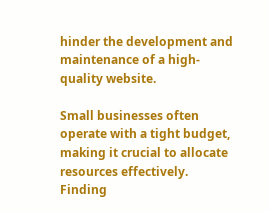hinder the development and maintenance of a high-quality website.

Small businesses often operate with a tight budget, making it crucial to allocate resources effectively. Finding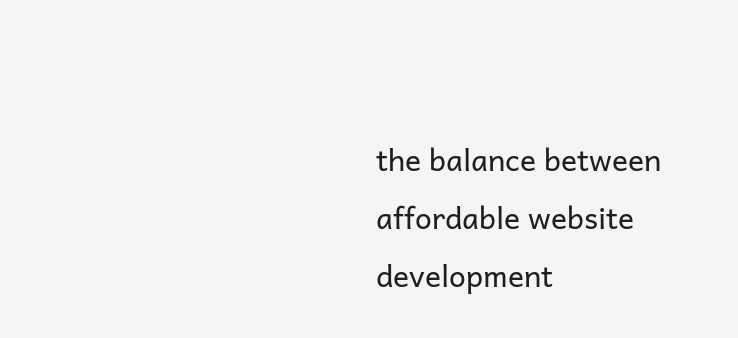the balance between affordable website development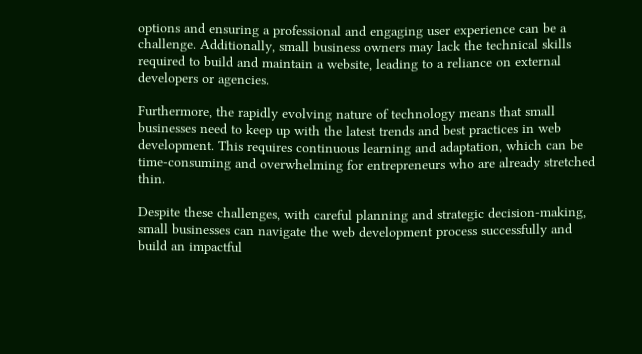options and ensuring a professional and engaging user experience can be a challenge. Additionally, small business owners may lack the technical skills required to build and maintain a website, leading to a reliance on external developers or agencies.

Furthermore, the rapidly evolving nature of technology means that small businesses need to keep up with the latest trends and best practices in web development. This requires continuous learning and adaptation, which can be time-consuming and overwhelming for entrepreneurs who are already stretched thin.

Despite these challenges, with careful planning and strategic decision-making, small businesses can navigate the web development process successfully and build an impactful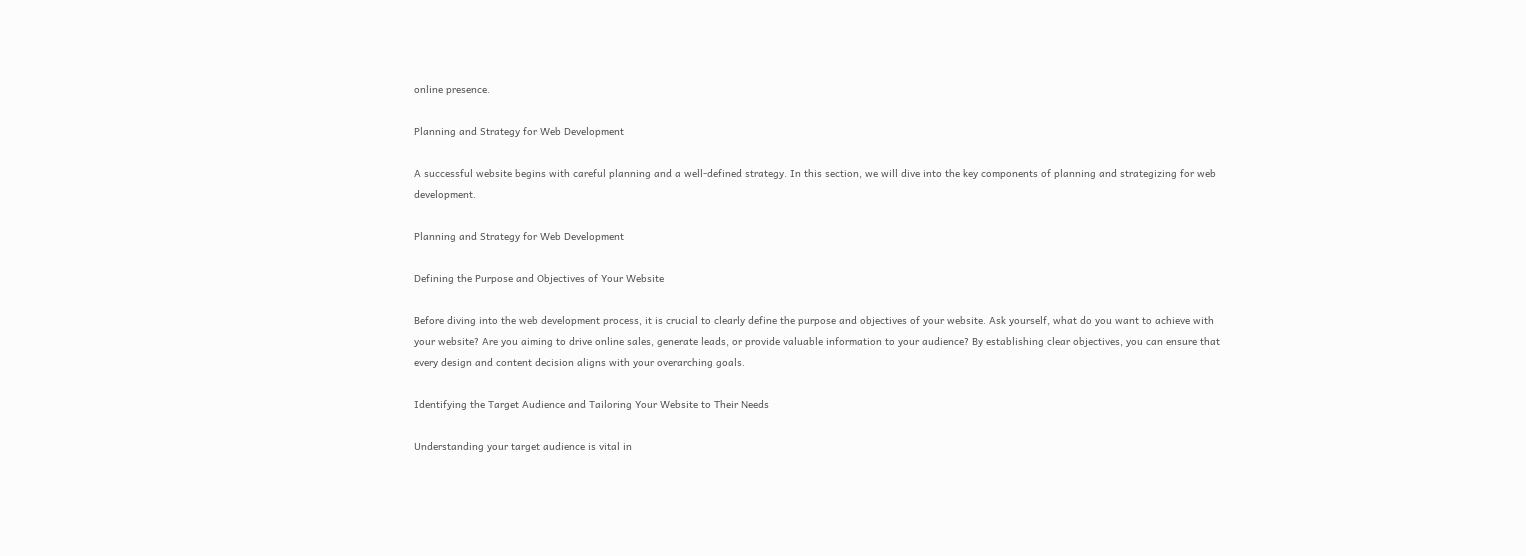online presence.

Planning and Strategy for Web Development

A successful website begins with careful planning and a well-defined strategy. In this section, we will dive into the key components of planning and strategizing for web development.

Planning and Strategy for Web Development

Defining the Purpose and Objectives of Your Website

Before diving into the web development process, it is crucial to clearly define the purpose and objectives of your website. Ask yourself, what do you want to achieve with your website? Are you aiming to drive online sales, generate leads, or provide valuable information to your audience? By establishing clear objectives, you can ensure that every design and content decision aligns with your overarching goals.

Identifying the Target Audience and Tailoring Your Website to Their Needs

Understanding your target audience is vital in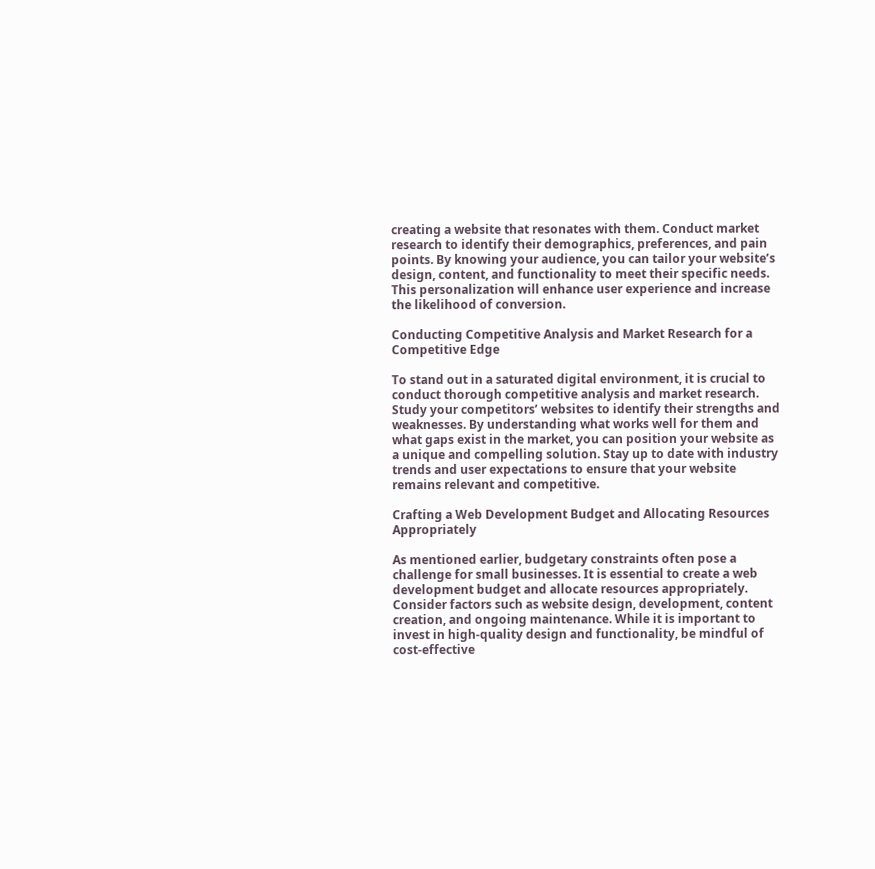creating a website that resonates with them. Conduct market research to identify their demographics, preferences, and pain points. By knowing your audience, you can tailor your website’s design, content, and functionality to meet their specific needs. This personalization will enhance user experience and increase the likelihood of conversion.

Conducting Competitive Analysis and Market Research for a Competitive Edge

To stand out in a saturated digital environment, it is crucial to conduct thorough competitive analysis and market research. Study your competitors’ websites to identify their strengths and weaknesses. By understanding what works well for them and what gaps exist in the market, you can position your website as a unique and compelling solution. Stay up to date with industry trends and user expectations to ensure that your website remains relevant and competitive.

Crafting a Web Development Budget and Allocating Resources Appropriately

As mentioned earlier, budgetary constraints often pose a challenge for small businesses. It is essential to create a web development budget and allocate resources appropriately. Consider factors such as website design, development, content creation, and ongoing maintenance. While it is important to invest in high-quality design and functionality, be mindful of cost-effective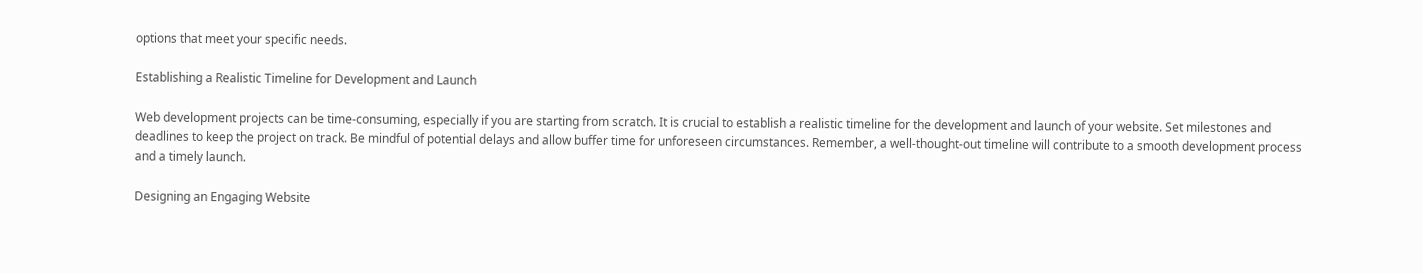options that meet your specific needs.

Establishing a Realistic Timeline for Development and Launch

Web development projects can be time-consuming, especially if you are starting from scratch. It is crucial to establish a realistic timeline for the development and launch of your website. Set milestones and deadlines to keep the project on track. Be mindful of potential delays and allow buffer time for unforeseen circumstances. Remember, a well-thought-out timeline will contribute to a smooth development process and a timely launch.

Designing an Engaging Website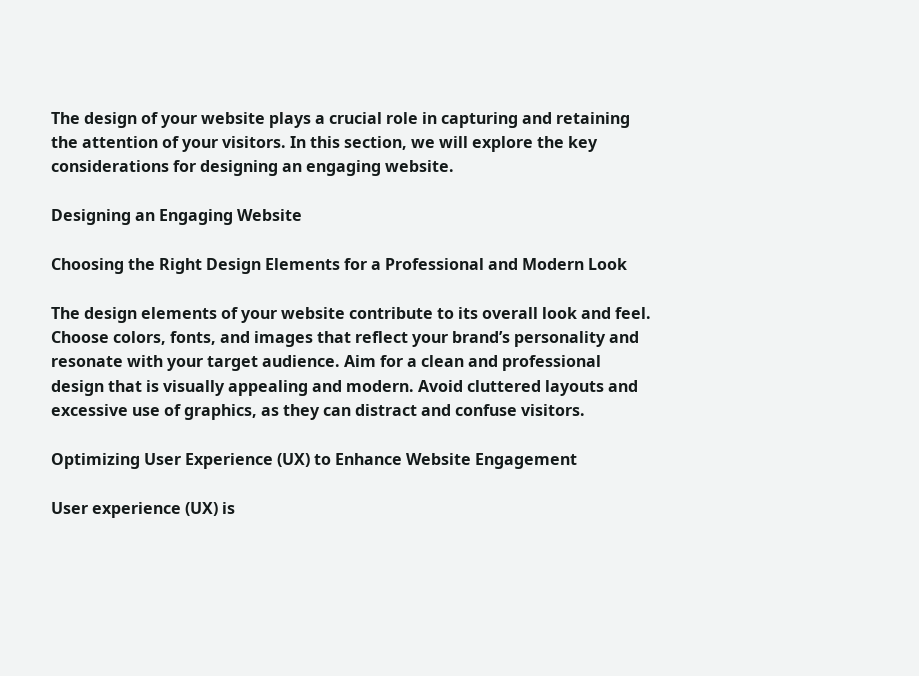The design of your website plays a crucial role in capturing and retaining the attention of your visitors. In this section, we will explore the key considerations for designing an engaging website.

Designing an Engaging Website

Choosing the Right Design Elements for a Professional and Modern Look

The design elements of your website contribute to its overall look and feel. Choose colors, fonts, and images that reflect your brand’s personality and resonate with your target audience. Aim for a clean and professional design that is visually appealing and modern. Avoid cluttered layouts and excessive use of graphics, as they can distract and confuse visitors.

Optimizing User Experience (UX) to Enhance Website Engagement

User experience (UX) is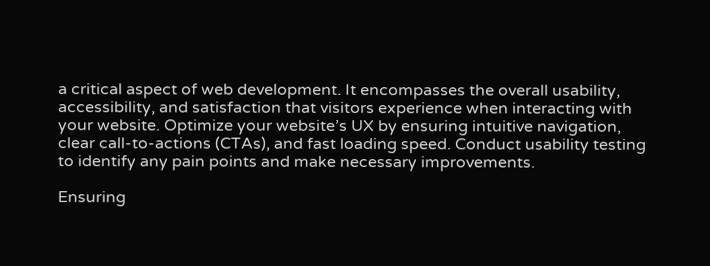a critical aspect of web development. It encompasses the overall usability, accessibility, and satisfaction that visitors experience when interacting with your website. Optimize your website’s UX by ensuring intuitive navigation, clear call-to-actions (CTAs), and fast loading speed. Conduct usability testing to identify any pain points and make necessary improvements.

Ensuring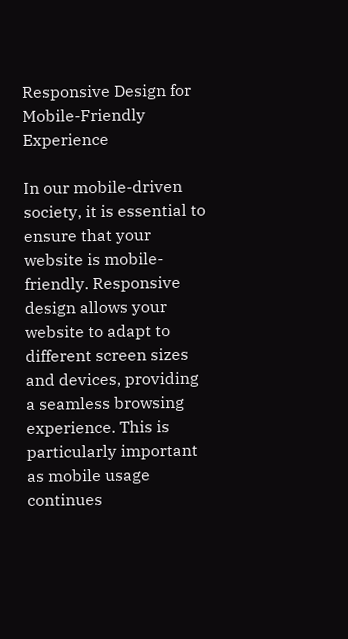Responsive Design for Mobile-Friendly Experience

In our mobile-driven society, it is essential to ensure that your website is mobile-friendly. Responsive design allows your website to adapt to different screen sizes and devices, providing a seamless browsing experience. This is particularly important as mobile usage continues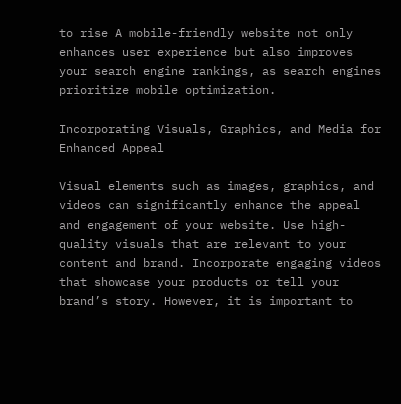to rise A mobile-friendly website not only enhances user experience but also improves your search engine rankings, as search engines prioritize mobile optimization.

Incorporating Visuals, Graphics, and Media for Enhanced Appeal

Visual elements such as images, graphics, and videos can significantly enhance the appeal and engagement of your website. Use high-quality visuals that are relevant to your content and brand. Incorporate engaging videos that showcase your products or tell your brand’s story. However, it is important to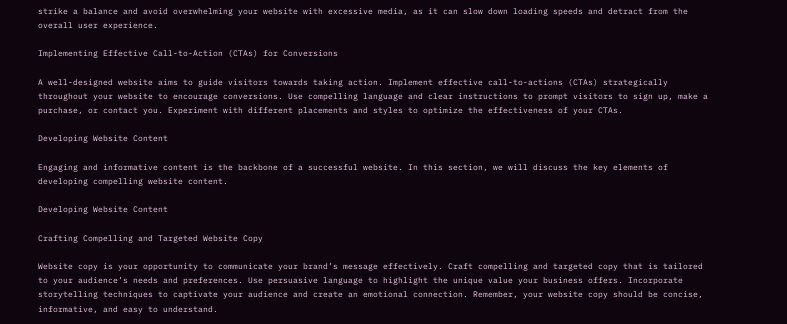strike a balance and avoid overwhelming your website with excessive media, as it can slow down loading speeds and detract from the overall user experience.

Implementing Effective Call-to-Action (CTAs) for Conversions

A well-designed website aims to guide visitors towards taking action. Implement effective call-to-actions (CTAs) strategically throughout your website to encourage conversions. Use compelling language and clear instructions to prompt visitors to sign up, make a purchase, or contact you. Experiment with different placements and styles to optimize the effectiveness of your CTAs.

Developing Website Content

Engaging and informative content is the backbone of a successful website. In this section, we will discuss the key elements of developing compelling website content.

Developing Website Content

Crafting Compelling and Targeted Website Copy

Website copy is your opportunity to communicate your brand’s message effectively. Craft compelling and targeted copy that is tailored to your audience’s needs and preferences. Use persuasive language to highlight the unique value your business offers. Incorporate storytelling techniques to captivate your audience and create an emotional connection. Remember, your website copy should be concise, informative, and easy to understand.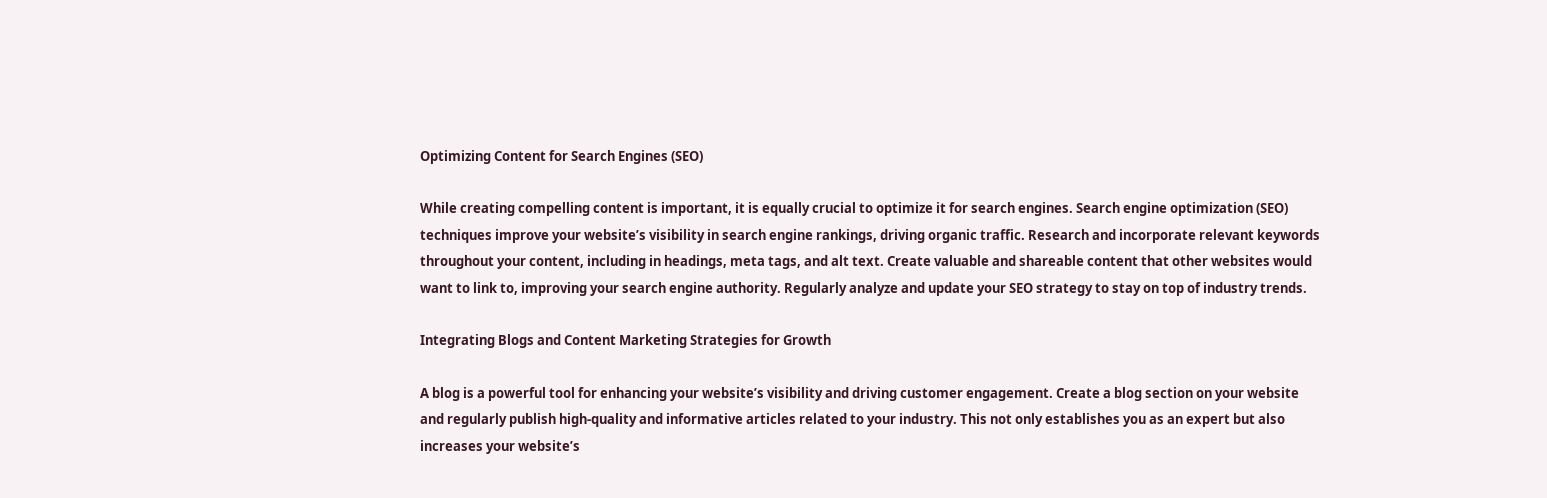Optimizing Content for Search Engines (SEO)

While creating compelling content is important, it is equally crucial to optimize it for search engines. Search engine optimization (SEO) techniques improve your website’s visibility in search engine rankings, driving organic traffic. Research and incorporate relevant keywords throughout your content, including in headings, meta tags, and alt text. Create valuable and shareable content that other websites would want to link to, improving your search engine authority. Regularly analyze and update your SEO strategy to stay on top of industry trends.

Integrating Blogs and Content Marketing Strategies for Growth

A blog is a powerful tool for enhancing your website’s visibility and driving customer engagement. Create a blog section on your website and regularly publish high-quality and informative articles related to your industry. This not only establishes you as an expert but also increases your website’s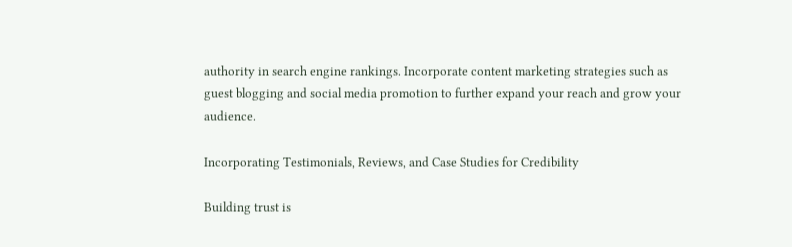authority in search engine rankings. Incorporate content marketing strategies such as guest blogging and social media promotion to further expand your reach and grow your audience.

Incorporating Testimonials, Reviews, and Case Studies for Credibility

Building trust is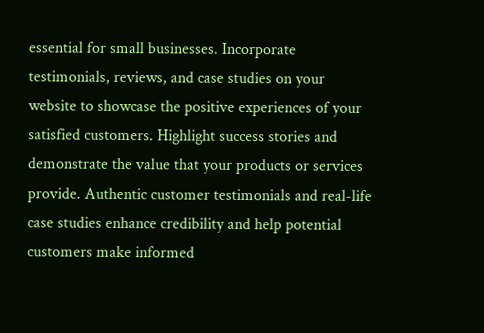essential for small businesses. Incorporate testimonials, reviews, and case studies on your website to showcase the positive experiences of your satisfied customers. Highlight success stories and demonstrate the value that your products or services provide. Authentic customer testimonials and real-life case studies enhance credibility and help potential customers make informed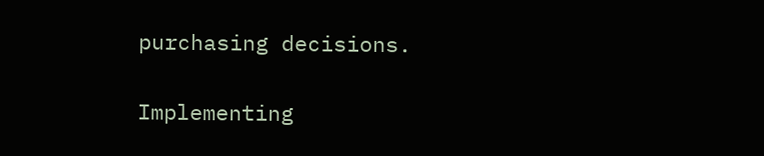purchasing decisions.

Implementing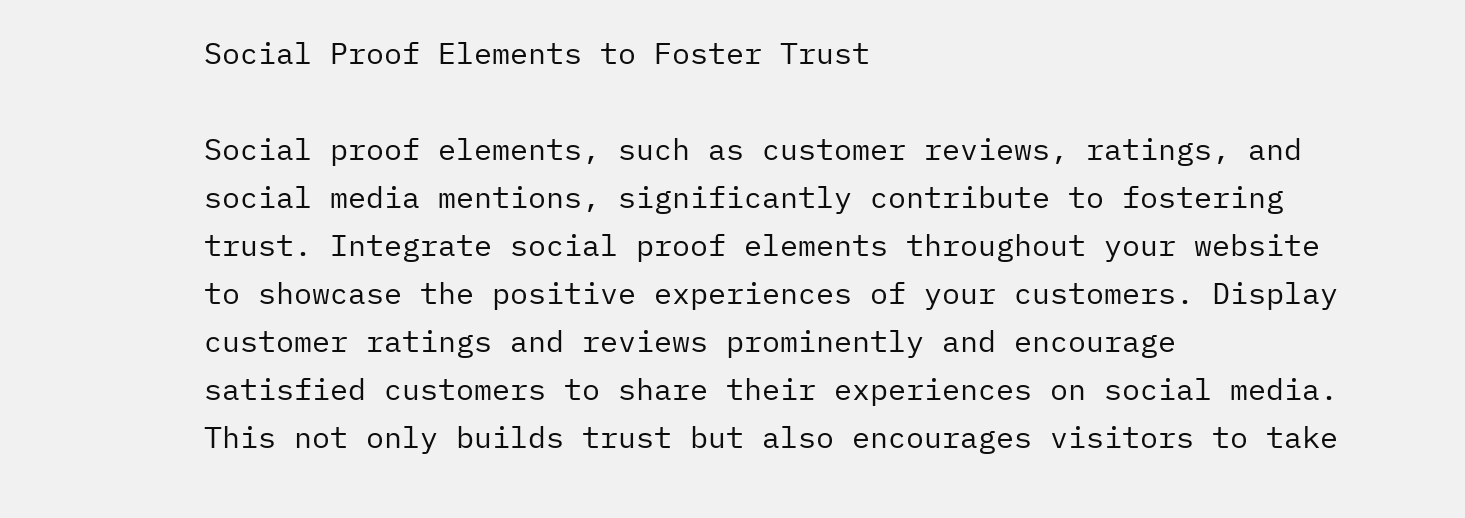Social Proof Elements to Foster Trust

Social proof elements, such as customer reviews, ratings, and social media mentions, significantly contribute to fostering trust. Integrate social proof elements throughout your website to showcase the positive experiences of your customers. Display customer ratings and reviews prominently and encourage satisfied customers to share their experiences on social media. This not only builds trust but also encourages visitors to take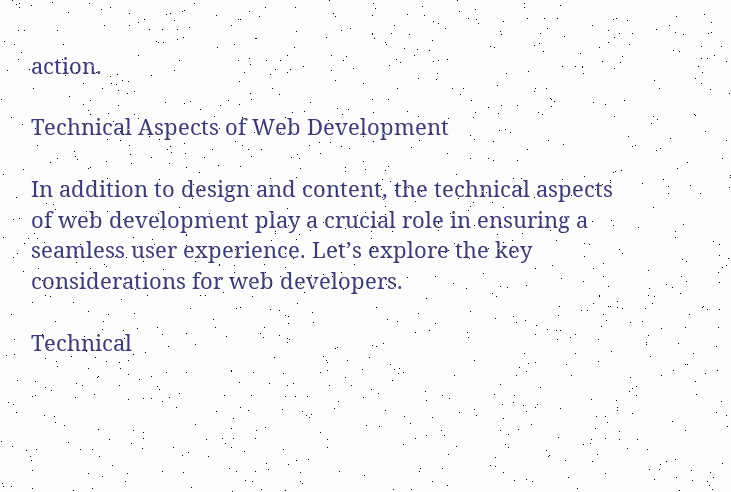action.

Technical Aspects of Web Development

In addition to design and content, the technical aspects of web development play a crucial role in ensuring a seamless user experience. Let’s explore the key considerations for web developers.

Technical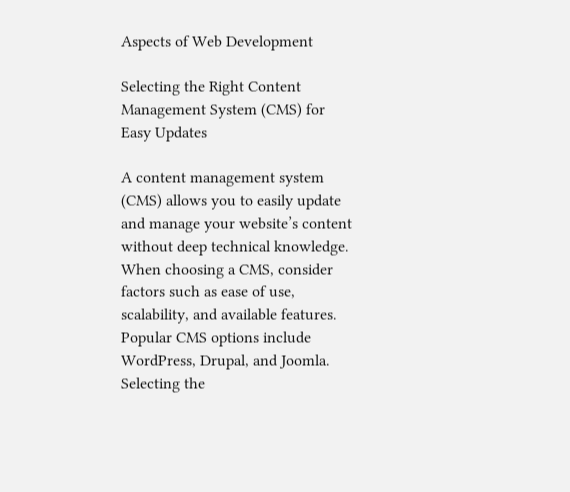Aspects of Web Development

Selecting the Right Content Management System (CMS) for Easy Updates

A content management system (CMS) allows you to easily update and manage your website’s content without deep technical knowledge. When choosing a CMS, consider factors such as ease of use, scalability, and available features. Popular CMS options include WordPress, Drupal, and Joomla. Selecting the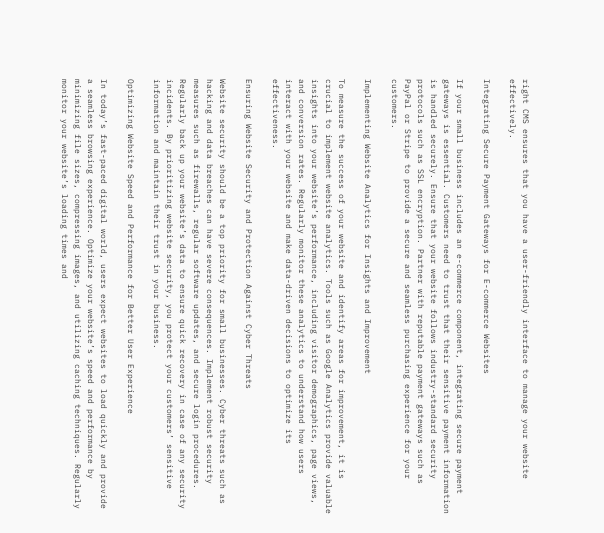right CMS ensures that you have a user-friendly interface to manage your website effectively.

Integrating Secure Payment Gateways for E-commerce Websites

If your small business includes an e-commerce component, integrating secure payment gateways is essential. Customers need to trust that their sensitive payment information is handled securely. Ensure that your website follows industry-standard security protocols such as SSL encryption. Partner with reputable payment gateways such as PayPal or Stripe to provide a secure and seamless purchasing experience for your customers.

Implementing Website Analytics for Insights and Improvement

To measure the success of your website and identify areas for improvement, it is crucial to implement website analytics. Tools such as Google Analytics provide valuable insights into your website’s performance, including visitor demographics, page views, and conversion rates. Regularly monitor these analytics to understand how users interact with your website and make data-driven decisions to optimize its effectiveness.

Ensuring Website Security and Protection Against Cyber Threats

Website security should be a top priority for small businesses. Cyber threats such as hacking and data breaches can have severe consequences. Implement robust security measures such as firewalls, regular software updates, and secure login procedures. Regularly back up your website’s data to ensure quick recovery in case of any security incidents. By prioritizing website security, you protect your customers’ sensitive information and maintain their trust in your business.

Optimizing Website Speed and Performance for Better User Experience

In today’s fast-paced digital world, users expect websites to load quickly and provide a seamless browsing experience. Optimize your website’s speed and performance by minimizing file sizes, compressing images, and utilizing caching techniques. Regularly monitor your website’s loading times and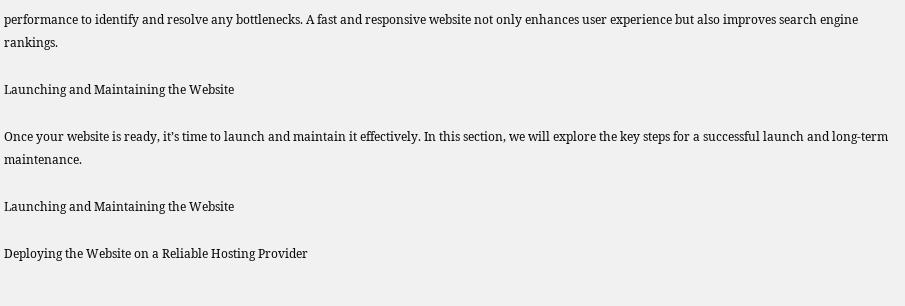performance to identify and resolve any bottlenecks. A fast and responsive website not only enhances user experience but also improves search engine rankings.

Launching and Maintaining the Website

Once your website is ready, it’s time to launch and maintain it effectively. In this section, we will explore the key steps for a successful launch and long-term maintenance.

Launching and Maintaining the Website

Deploying the Website on a Reliable Hosting Provider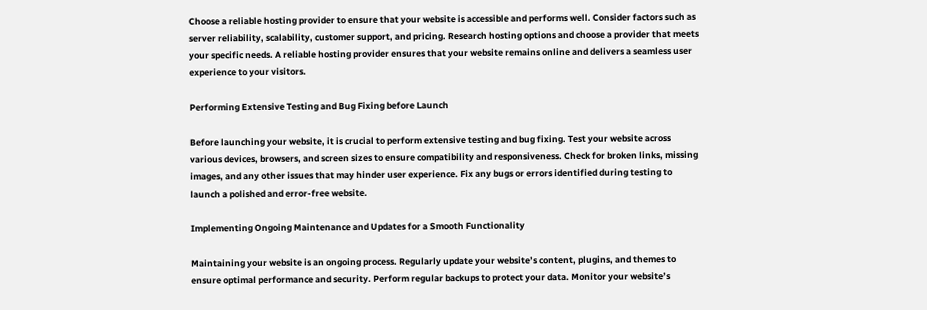Choose a reliable hosting provider to ensure that your website is accessible and performs well. Consider factors such as server reliability, scalability, customer support, and pricing. Research hosting options and choose a provider that meets your specific needs. A reliable hosting provider ensures that your website remains online and delivers a seamless user experience to your visitors.

Performing Extensive Testing and Bug Fixing before Launch

Before launching your website, it is crucial to perform extensive testing and bug fixing. Test your website across various devices, browsers, and screen sizes to ensure compatibility and responsiveness. Check for broken links, missing images, and any other issues that may hinder user experience. Fix any bugs or errors identified during testing to launch a polished and error-free website.

Implementing Ongoing Maintenance and Updates for a Smooth Functionality

Maintaining your website is an ongoing process. Regularly update your website’s content, plugins, and themes to ensure optimal performance and security. Perform regular backups to protect your data. Monitor your website’s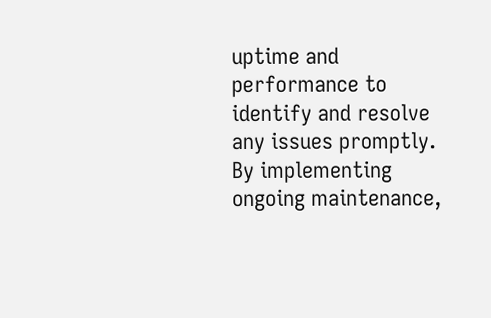uptime and performance to identify and resolve any issues promptly. By implementing ongoing maintenance,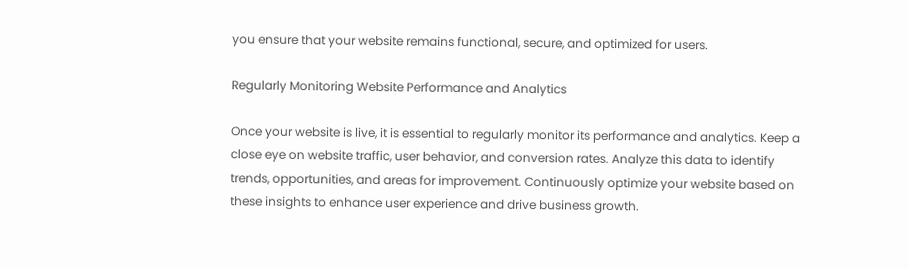you ensure that your website remains functional, secure, and optimized for users.

Regularly Monitoring Website Performance and Analytics

Once your website is live, it is essential to regularly monitor its performance and analytics. Keep a close eye on website traffic, user behavior, and conversion rates. Analyze this data to identify trends, opportunities, and areas for improvement. Continuously optimize your website based on these insights to enhance user experience and drive business growth.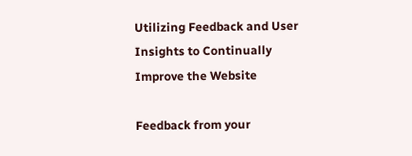Utilizing Feedback and User Insights to Continually Improve the Website

Feedback from your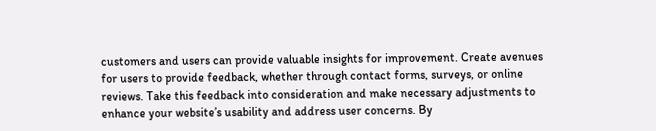customers and users can provide valuable insights for improvement. Create avenues for users to provide feedback, whether through contact forms, surveys, or online reviews. Take this feedback into consideration and make necessary adjustments to enhance your website’s usability and address user concerns. By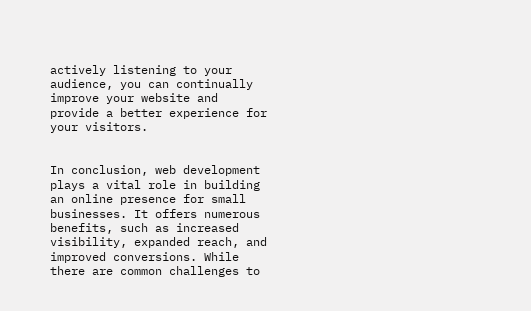actively listening to your audience, you can continually improve your website and provide a better experience for your visitors.


In conclusion, web development plays a vital role in building an online presence for small businesses. It offers numerous benefits, such as increased visibility, expanded reach, and improved conversions. While there are common challenges to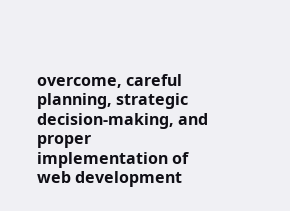overcome, careful planning, strategic decision-making, and proper implementation of web development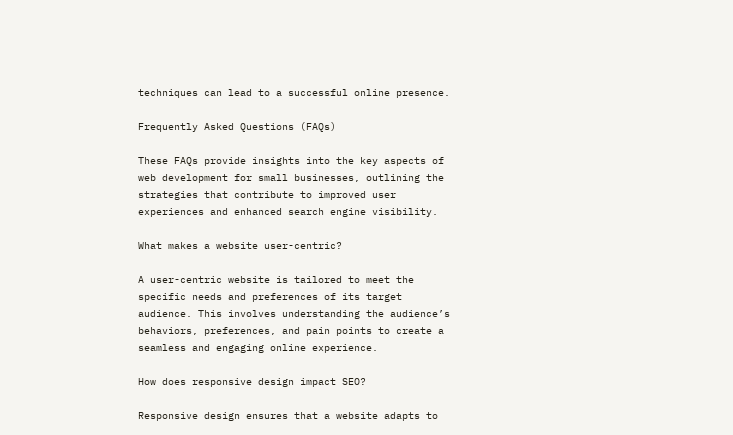techniques can lead to a successful online presence.

Frequently Asked Questions (FAQs)

These FAQs provide insights into the key aspects of web development for small businesses, outlining the strategies that contribute to improved user experiences and enhanced search engine visibility.

What makes a website user-centric?

A user-centric website is tailored to meet the specific needs and preferences of its target audience. This involves understanding the audience’s behaviors, preferences, and pain points to create a seamless and engaging online experience.

How does responsive design impact SEO?

Responsive design ensures that a website adapts to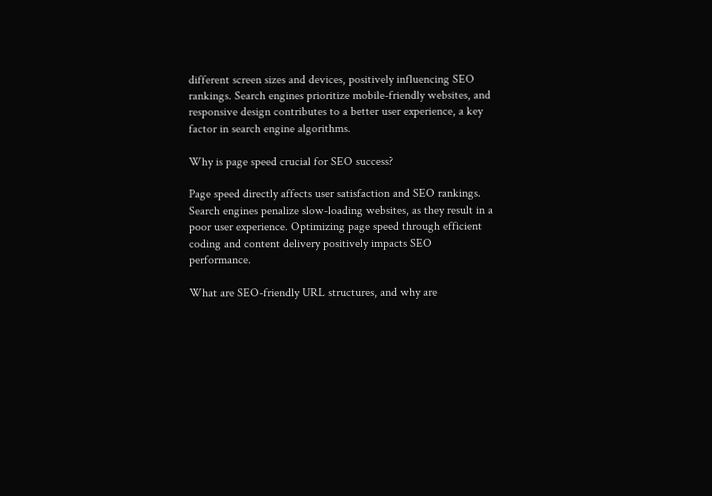different screen sizes and devices, positively influencing SEO rankings. Search engines prioritize mobile-friendly websites, and responsive design contributes to a better user experience, a key factor in search engine algorithms.

Why is page speed crucial for SEO success?

Page speed directly affects user satisfaction and SEO rankings. Search engines penalize slow-loading websites, as they result in a poor user experience. Optimizing page speed through efficient coding and content delivery positively impacts SEO performance.

What are SEO-friendly URL structures, and why are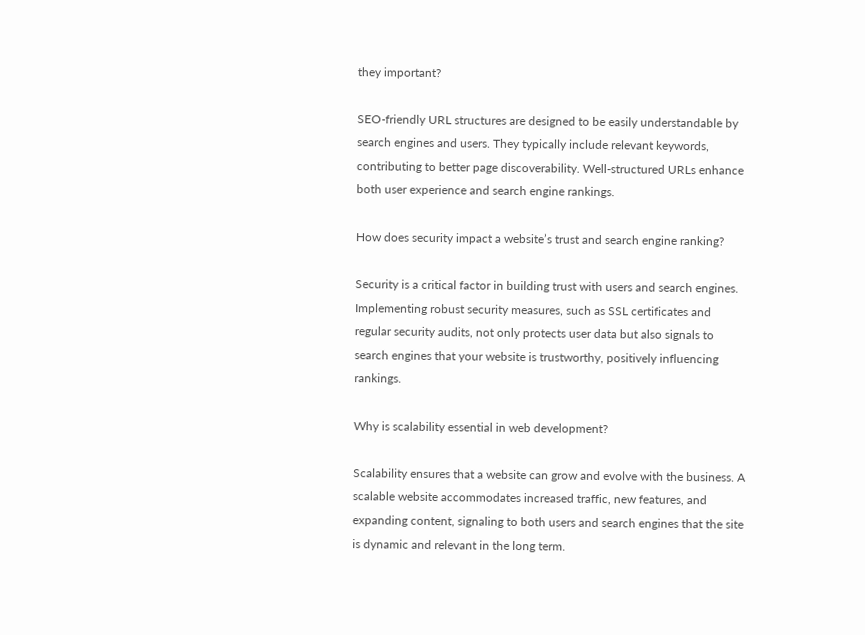they important?

SEO-friendly URL structures are designed to be easily understandable by search engines and users. They typically include relevant keywords, contributing to better page discoverability. Well-structured URLs enhance both user experience and search engine rankings.

How does security impact a website’s trust and search engine ranking?

Security is a critical factor in building trust with users and search engines. Implementing robust security measures, such as SSL certificates and regular security audits, not only protects user data but also signals to search engines that your website is trustworthy, positively influencing rankings.

Why is scalability essential in web development?

Scalability ensures that a website can grow and evolve with the business. A scalable website accommodates increased traffic, new features, and expanding content, signaling to both users and search engines that the site is dynamic and relevant in the long term.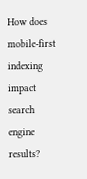How does mobile-first indexing impact search engine results?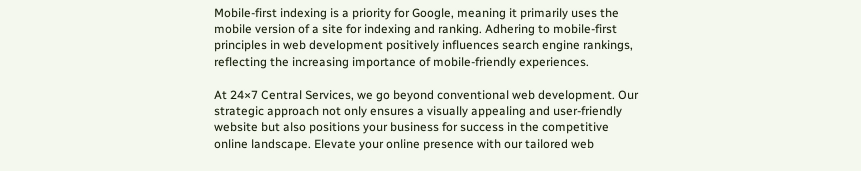Mobile-first indexing is a priority for Google, meaning it primarily uses the mobile version of a site for indexing and ranking. Adhering to mobile-first principles in web development positively influences search engine rankings, reflecting the increasing importance of mobile-friendly experiences.

At 24×7 Central Services, we go beyond conventional web development. Our strategic approach not only ensures a visually appealing and user-friendly website but also positions your business for success in the competitive online landscape. Elevate your online presence with our tailored web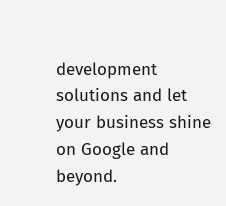development solutions and let your business shine on Google and beyond.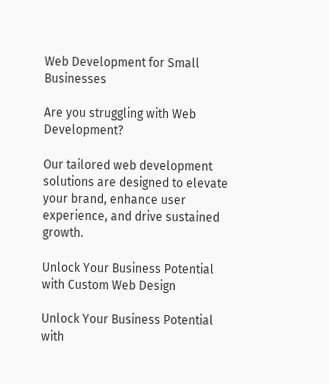Web Development for Small Businesses

Are you struggling with Web Development?

Our tailored web development solutions are designed to elevate your brand, enhance user experience, and drive sustained growth.

Unlock Your Business Potential with Custom Web Design

Unlock Your Business Potential with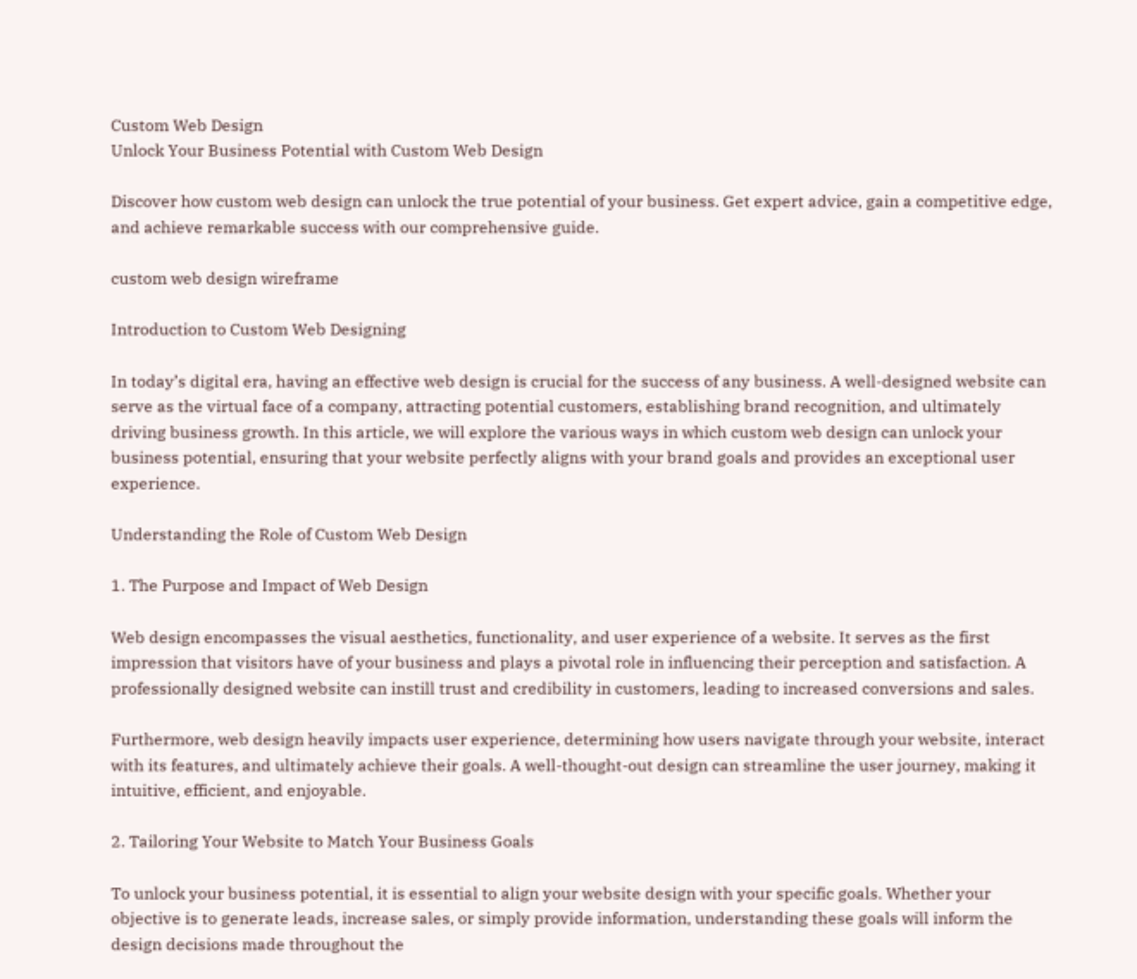Custom Web Design
Unlock Your Business Potential with Custom Web Design

Discover how custom web design can unlock the true potential of your business. Get expert advice, gain a competitive edge, and achieve remarkable success with our comprehensive guide.

custom web design wireframe

Introduction to Custom Web Designing

In today’s digital era, having an effective web design is crucial for the success of any business. A well-designed website can serve as the virtual face of a company, attracting potential customers, establishing brand recognition, and ultimately driving business growth. In this article, we will explore the various ways in which custom web design can unlock your business potential, ensuring that your website perfectly aligns with your brand goals and provides an exceptional user experience.

Understanding the Role of Custom Web Design

1. The Purpose and Impact of Web Design

Web design encompasses the visual aesthetics, functionality, and user experience of a website. It serves as the first impression that visitors have of your business and plays a pivotal role in influencing their perception and satisfaction. A professionally designed website can instill trust and credibility in customers, leading to increased conversions and sales.

Furthermore, web design heavily impacts user experience, determining how users navigate through your website, interact with its features, and ultimately achieve their goals. A well-thought-out design can streamline the user journey, making it intuitive, efficient, and enjoyable.

2. Tailoring Your Website to Match Your Business Goals

To unlock your business potential, it is essential to align your website design with your specific goals. Whether your objective is to generate leads, increase sales, or simply provide information, understanding these goals will inform the design decisions made throughout the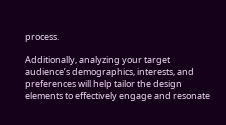process.

Additionally, analyzing your target audience’s demographics, interests, and preferences will help tailor the design elements to effectively engage and resonate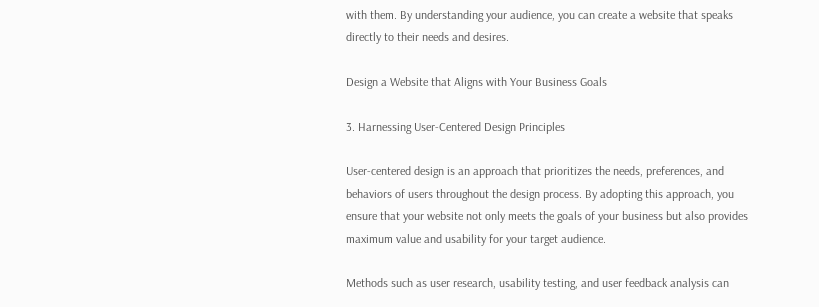with them. By understanding your audience, you can create a website that speaks directly to their needs and desires.

Design a Website that Aligns with Your Business Goals

3. Harnessing User-Centered Design Principles

User-centered design is an approach that prioritizes the needs, preferences, and behaviors of users throughout the design process. By adopting this approach, you ensure that your website not only meets the goals of your business but also provides maximum value and usability for your target audience.

Methods such as user research, usability testing, and user feedback analysis can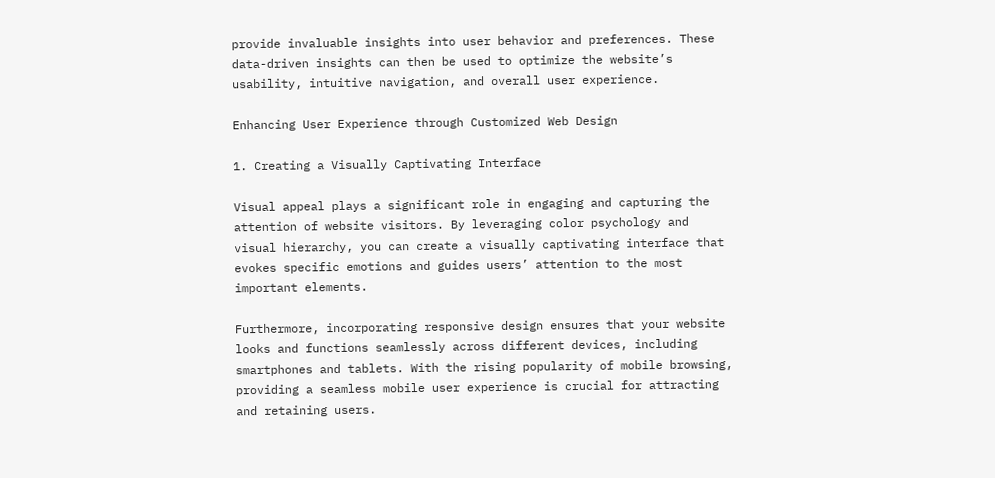provide invaluable insights into user behavior and preferences. These data-driven insights can then be used to optimize the website’s usability, intuitive navigation, and overall user experience.

Enhancing User Experience through Customized Web Design

1. Creating a Visually Captivating Interface

Visual appeal plays a significant role in engaging and capturing the attention of website visitors. By leveraging color psychology and visual hierarchy, you can create a visually captivating interface that evokes specific emotions and guides users’ attention to the most important elements.

Furthermore, incorporating responsive design ensures that your website looks and functions seamlessly across different devices, including smartphones and tablets. With the rising popularity of mobile browsing, providing a seamless mobile user experience is crucial for attracting and retaining users.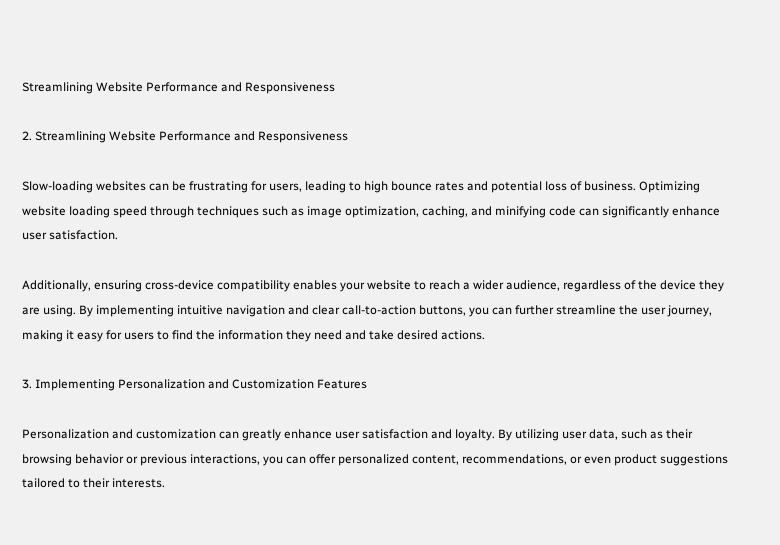Streamlining Website Performance and Responsiveness

2. Streamlining Website Performance and Responsiveness

Slow-loading websites can be frustrating for users, leading to high bounce rates and potential loss of business. Optimizing website loading speed through techniques such as image optimization, caching, and minifying code can significantly enhance user satisfaction.

Additionally, ensuring cross-device compatibility enables your website to reach a wider audience, regardless of the device they are using. By implementing intuitive navigation and clear call-to-action buttons, you can further streamline the user journey, making it easy for users to find the information they need and take desired actions.

3. Implementing Personalization and Customization Features

Personalization and customization can greatly enhance user satisfaction and loyalty. By utilizing user data, such as their browsing behavior or previous interactions, you can offer personalized content, recommendations, or even product suggestions tailored to their interests.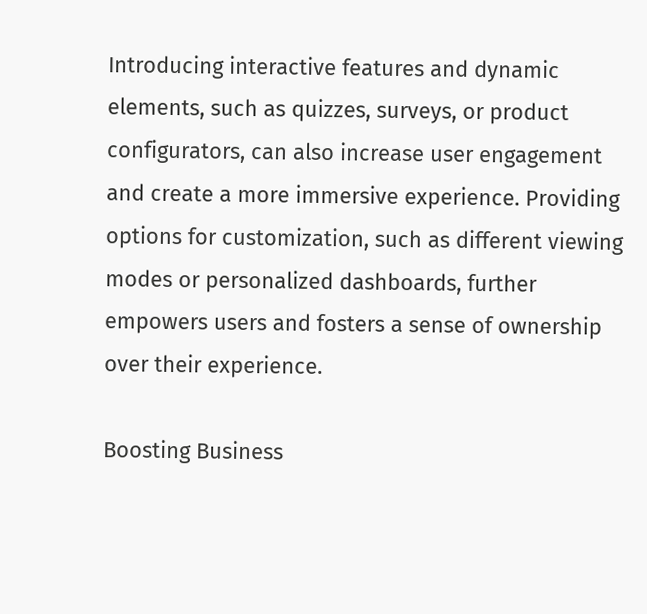Introducing interactive features and dynamic elements, such as quizzes, surveys, or product configurators, can also increase user engagement and create a more immersive experience. Providing options for customization, such as different viewing modes or personalized dashboards, further empowers users and fosters a sense of ownership over their experience.

Boosting Business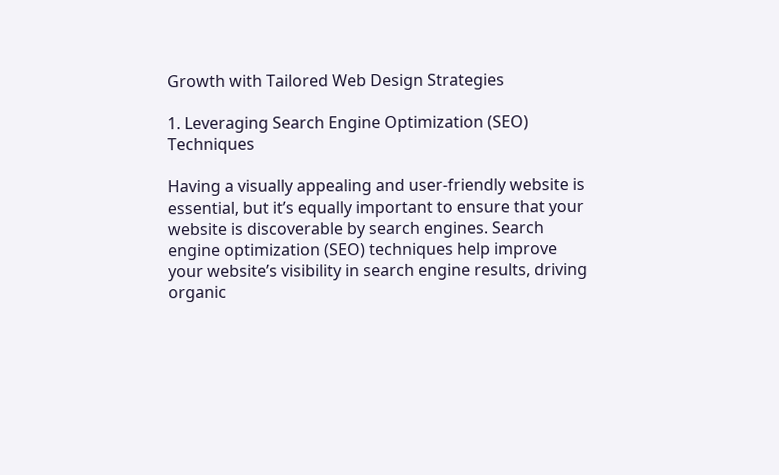Growth with Tailored Web Design Strategies

1. Leveraging Search Engine Optimization (SEO) Techniques

Having a visually appealing and user-friendly website is essential, but it’s equally important to ensure that your website is discoverable by search engines. Search engine optimization (SEO) techniques help improve your website’s visibility in search engine results, driving organic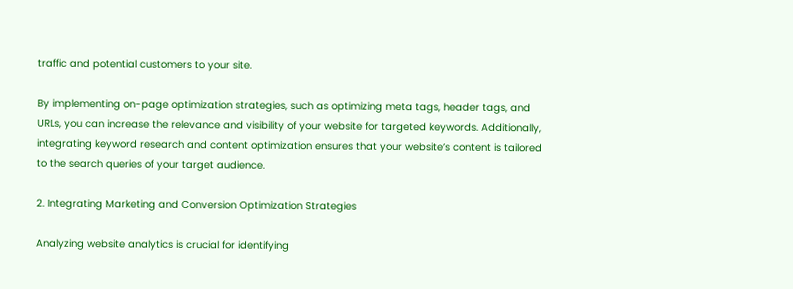traffic and potential customers to your site.

By implementing on-page optimization strategies, such as optimizing meta tags, header tags, and URLs, you can increase the relevance and visibility of your website for targeted keywords. Additionally, integrating keyword research and content optimization ensures that your website’s content is tailored to the search queries of your target audience.

2. Integrating Marketing and Conversion Optimization Strategies

Analyzing website analytics is crucial for identifying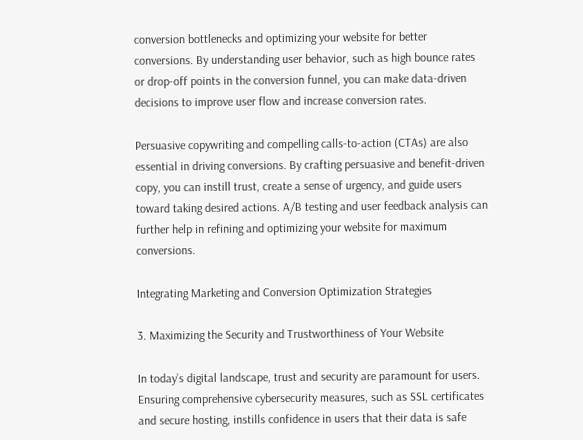conversion bottlenecks and optimizing your website for better conversions. By understanding user behavior, such as high bounce rates or drop-off points in the conversion funnel, you can make data-driven decisions to improve user flow and increase conversion rates.

Persuasive copywriting and compelling calls-to-action (CTAs) are also essential in driving conversions. By crafting persuasive and benefit-driven copy, you can instill trust, create a sense of urgency, and guide users toward taking desired actions. A/B testing and user feedback analysis can further help in refining and optimizing your website for maximum conversions.

Integrating Marketing and Conversion Optimization Strategies

3. Maximizing the Security and Trustworthiness of Your Website

In today’s digital landscape, trust and security are paramount for users. Ensuring comprehensive cybersecurity measures, such as SSL certificates and secure hosting, instills confidence in users that their data is safe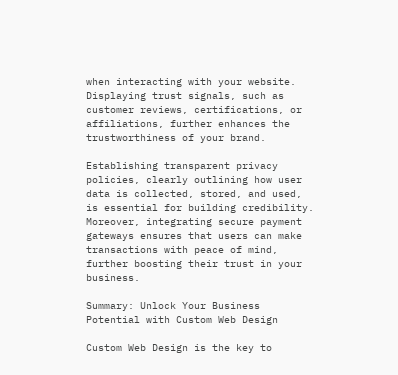when interacting with your website. Displaying trust signals, such as customer reviews, certifications, or affiliations, further enhances the trustworthiness of your brand.

Establishing transparent privacy policies, clearly outlining how user data is collected, stored, and used, is essential for building credibility. Moreover, integrating secure payment gateways ensures that users can make transactions with peace of mind, further boosting their trust in your business.

Summary: Unlock Your Business Potential with Custom Web Design

Custom Web Design is the key to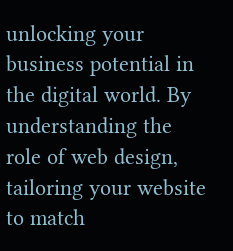unlocking your business potential in the digital world. By understanding the role of web design, tailoring your website to match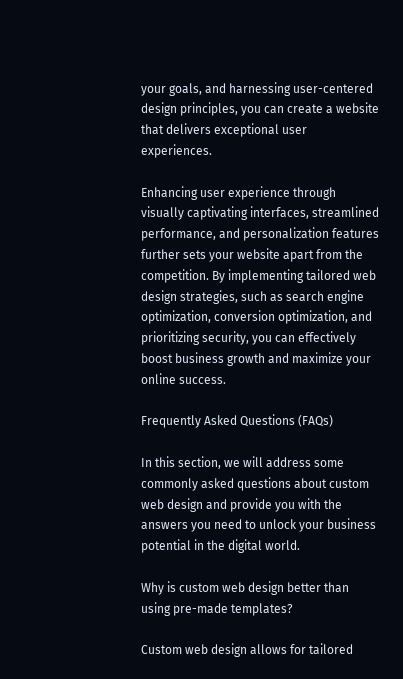your goals, and harnessing user-centered design principles, you can create a website that delivers exceptional user experiences.

Enhancing user experience through visually captivating interfaces, streamlined performance, and personalization features further sets your website apart from the competition. By implementing tailored web design strategies, such as search engine optimization, conversion optimization, and prioritizing security, you can effectively boost business growth and maximize your online success.

Frequently Asked Questions (FAQs)

In this section, we will address some commonly asked questions about custom web design and provide you with the answers you need to unlock your business potential in the digital world.

Why is custom web design better than using pre-made templates?

Custom web design allows for tailored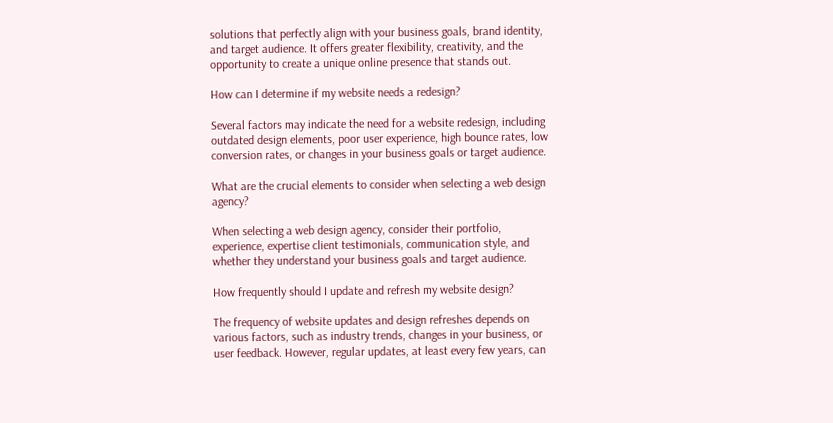solutions that perfectly align with your business goals, brand identity, and target audience. It offers greater flexibility, creativity, and the opportunity to create a unique online presence that stands out.

How can I determine if my website needs a redesign?

Several factors may indicate the need for a website redesign, including outdated design elements, poor user experience, high bounce rates, low conversion rates, or changes in your business goals or target audience.

What are the crucial elements to consider when selecting a web design agency?

When selecting a web design agency, consider their portfolio, experience, expertise client testimonials, communication style, and whether they understand your business goals and target audience.

How frequently should I update and refresh my website design?

The frequency of website updates and design refreshes depends on various factors, such as industry trends, changes in your business, or user feedback. However, regular updates, at least every few years, can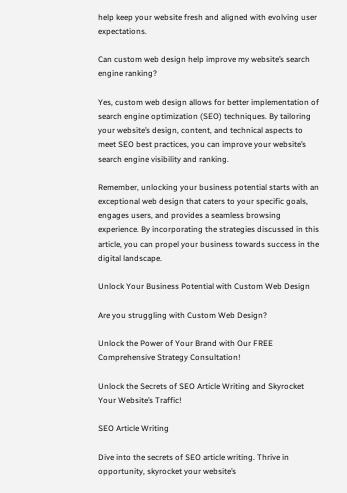help keep your website fresh and aligned with evolving user expectations.

Can custom web design help improve my website’s search engine ranking?

Yes, custom web design allows for better implementation of search engine optimization (SEO) techniques. By tailoring your website’s design, content, and technical aspects to meet SEO best practices, you can improve your website’s search engine visibility and ranking.

Remember, unlocking your business potential starts with an exceptional web design that caters to your specific goals, engages users, and provides a seamless browsing experience. By incorporating the strategies discussed in this article, you can propel your business towards success in the digital landscape.

Unlock Your Business Potential with Custom Web Design

Are you struggling with Custom Web Design?

Unlock the Power of Your Brand with Our FREE Comprehensive Strategy Consultation!

Unlock the Secrets of SEO Article Writing and Skyrocket Your Website’s Traffic!

SEO Article Writing

Dive into the secrets of SEO article writing. Thrive in opportunity, skyrocket your website’s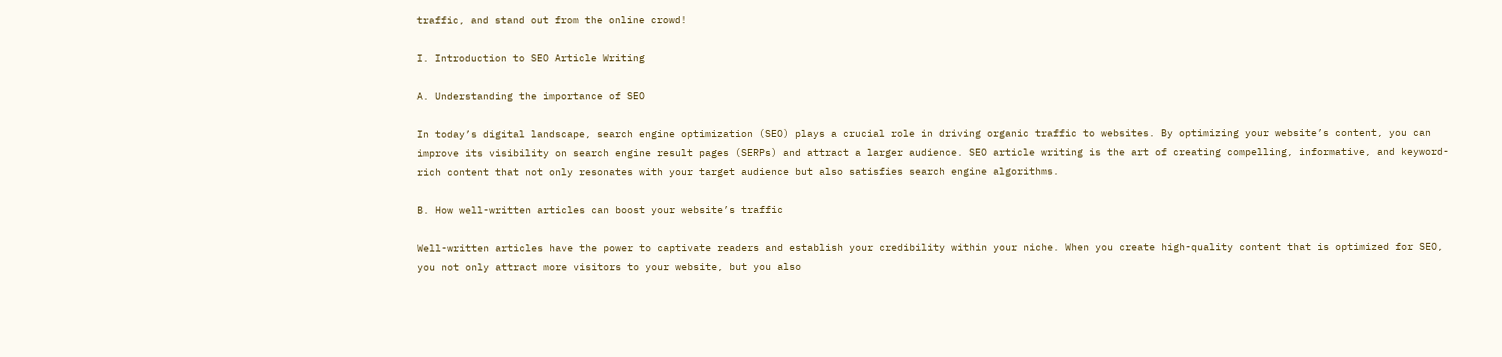traffic, and stand out from the online crowd!

I. Introduction to SEO Article Writing

A. Understanding the importance of SEO

In today’s digital landscape, search engine optimization (SEO) plays a crucial role in driving organic traffic to websites. By optimizing your website’s content, you can improve its visibility on search engine result pages (SERPs) and attract a larger audience. SEO article writing is the art of creating compelling, informative, and keyword-rich content that not only resonates with your target audience but also satisfies search engine algorithms.

B. How well-written articles can boost your website’s traffic

Well-written articles have the power to captivate readers and establish your credibility within your niche. When you create high-quality content that is optimized for SEO, you not only attract more visitors to your website, but you also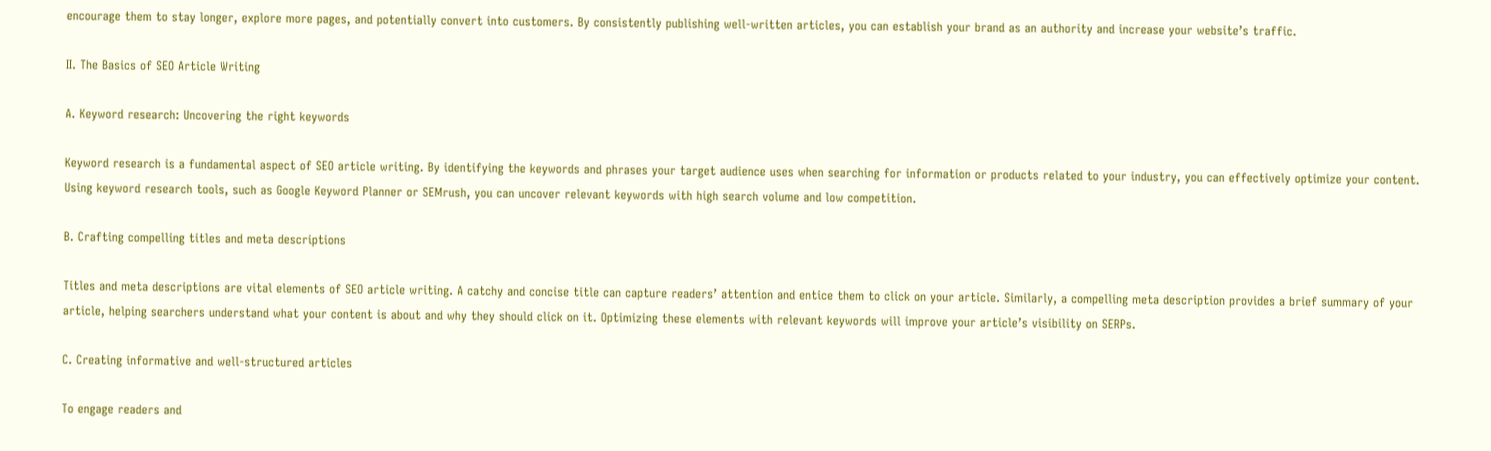encourage them to stay longer, explore more pages, and potentially convert into customers. By consistently publishing well-written articles, you can establish your brand as an authority and increase your website’s traffic.

II. The Basics of SEO Article Writing

A. Keyword research: Uncovering the right keywords

Keyword research is a fundamental aspect of SEO article writing. By identifying the keywords and phrases your target audience uses when searching for information or products related to your industry, you can effectively optimize your content. Using keyword research tools, such as Google Keyword Planner or SEMrush, you can uncover relevant keywords with high search volume and low competition.

B. Crafting compelling titles and meta descriptions

Titles and meta descriptions are vital elements of SEO article writing. A catchy and concise title can capture readers’ attention and entice them to click on your article. Similarly, a compelling meta description provides a brief summary of your article, helping searchers understand what your content is about and why they should click on it. Optimizing these elements with relevant keywords will improve your article’s visibility on SERPs.

C. Creating informative and well-structured articles

To engage readers and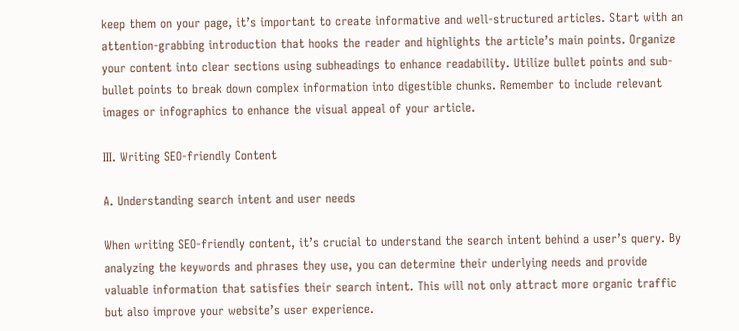keep them on your page, it’s important to create informative and well-structured articles. Start with an attention-grabbing introduction that hooks the reader and highlights the article’s main points. Organize your content into clear sections using subheadings to enhance readability. Utilize bullet points and sub-bullet points to break down complex information into digestible chunks. Remember to include relevant images or infographics to enhance the visual appeal of your article.

III. Writing SEO-friendly Content

A. Understanding search intent and user needs

When writing SEO-friendly content, it’s crucial to understand the search intent behind a user’s query. By analyzing the keywords and phrases they use, you can determine their underlying needs and provide valuable information that satisfies their search intent. This will not only attract more organic traffic but also improve your website’s user experience.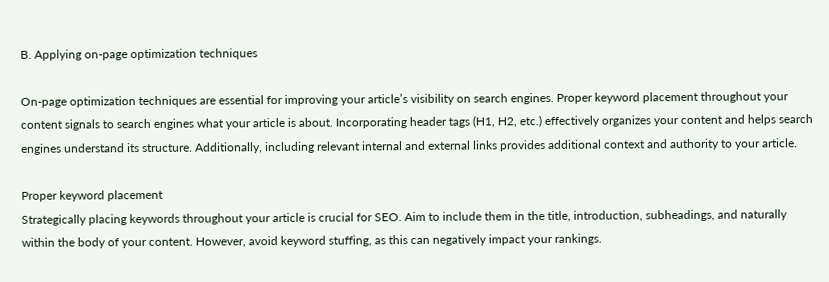B. Applying on-page optimization techniques

On-page optimization techniques are essential for improving your article’s visibility on search engines. Proper keyword placement throughout your content signals to search engines what your article is about. Incorporating header tags (H1, H2, etc.) effectively organizes your content and helps search engines understand its structure. Additionally, including relevant internal and external links provides additional context and authority to your article.

Proper keyword placement
Strategically placing keywords throughout your article is crucial for SEO. Aim to include them in the title, introduction, subheadings, and naturally within the body of your content. However, avoid keyword stuffing, as this can negatively impact your rankings.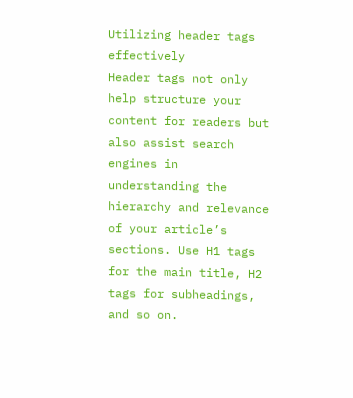Utilizing header tags effectively
Header tags not only help structure your content for readers but also assist search engines in understanding the hierarchy and relevance of your article’s sections. Use H1 tags for the main title, H2 tags for subheadings, and so on.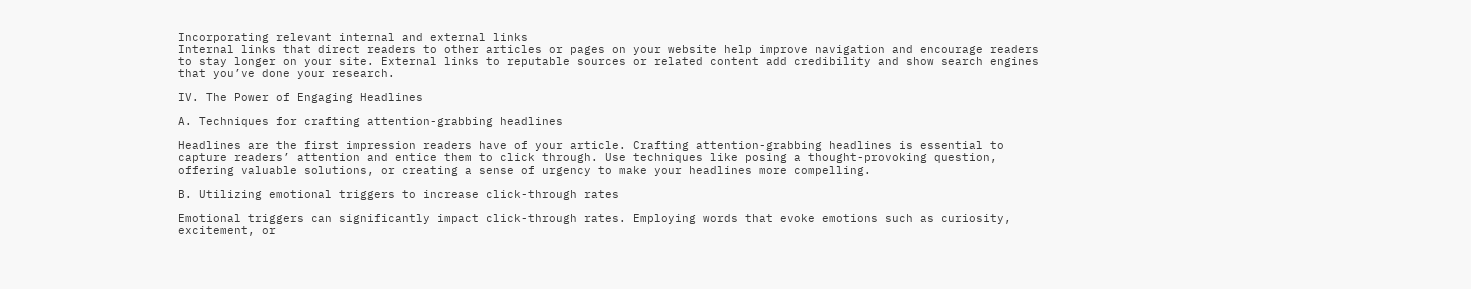Incorporating relevant internal and external links
Internal links that direct readers to other articles or pages on your website help improve navigation and encourage readers to stay longer on your site. External links to reputable sources or related content add credibility and show search engines that you’ve done your research.

IV. The Power of Engaging Headlines

A. Techniques for crafting attention-grabbing headlines

Headlines are the first impression readers have of your article. Crafting attention-grabbing headlines is essential to capture readers’ attention and entice them to click through. Use techniques like posing a thought-provoking question, offering valuable solutions, or creating a sense of urgency to make your headlines more compelling.

B. Utilizing emotional triggers to increase click-through rates

Emotional triggers can significantly impact click-through rates. Employing words that evoke emotions such as curiosity, excitement, or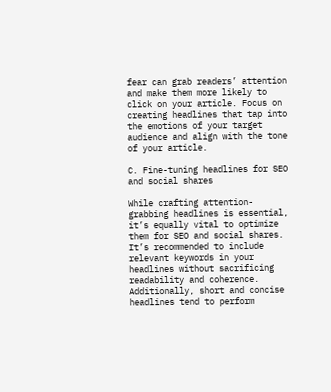fear can grab readers’ attention and make them more likely to click on your article. Focus on creating headlines that tap into the emotions of your target audience and align with the tone of your article.

C. Fine-tuning headlines for SEO and social shares

While crafting attention-grabbing headlines is essential, it’s equally vital to optimize them for SEO and social shares. It’s recommended to include relevant keywords in your headlines without sacrificing readability and coherence. Additionally, short and concise headlines tend to perform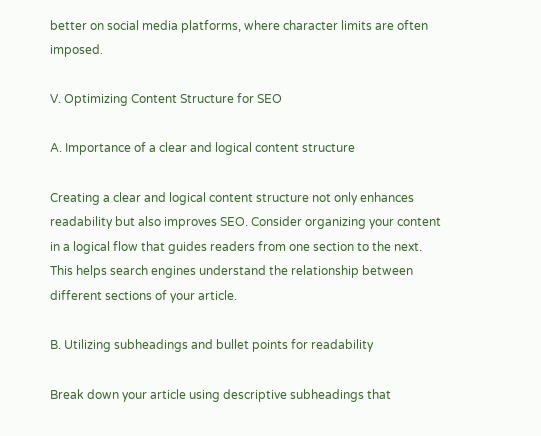better on social media platforms, where character limits are often imposed.

V. Optimizing Content Structure for SEO

A. Importance of a clear and logical content structure

Creating a clear and logical content structure not only enhances readability but also improves SEO. Consider organizing your content in a logical flow that guides readers from one section to the next. This helps search engines understand the relationship between different sections of your article.

B. Utilizing subheadings and bullet points for readability

Break down your article using descriptive subheadings that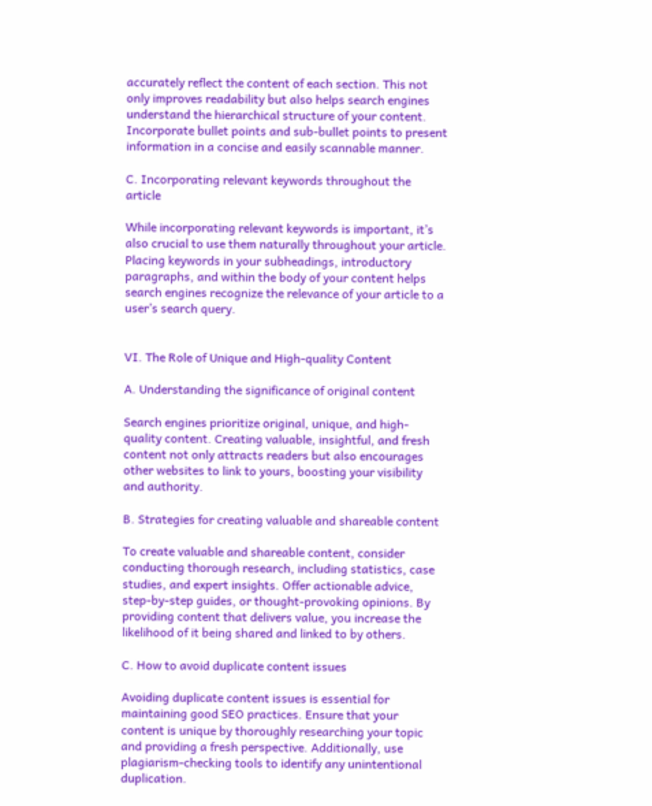accurately reflect the content of each section. This not only improves readability but also helps search engines understand the hierarchical structure of your content. Incorporate bullet points and sub-bullet points to present information in a concise and easily scannable manner.

C. Incorporating relevant keywords throughout the article

While incorporating relevant keywords is important, it’s also crucial to use them naturally throughout your article. Placing keywords in your subheadings, introductory paragraphs, and within the body of your content helps search engines recognize the relevance of your article to a user’s search query.


VI. The Role of Unique and High-quality Content

A. Understanding the significance of original content

Search engines prioritize original, unique, and high-quality content. Creating valuable, insightful, and fresh content not only attracts readers but also encourages other websites to link to yours, boosting your visibility and authority.

B. Strategies for creating valuable and shareable content

To create valuable and shareable content, consider conducting thorough research, including statistics, case studies, and expert insights. Offer actionable advice, step-by-step guides, or thought-provoking opinions. By providing content that delivers value, you increase the likelihood of it being shared and linked to by others.

C. How to avoid duplicate content issues

Avoiding duplicate content issues is essential for maintaining good SEO practices. Ensure that your content is unique by thoroughly researching your topic and providing a fresh perspective. Additionally, use plagiarism-checking tools to identify any unintentional duplication.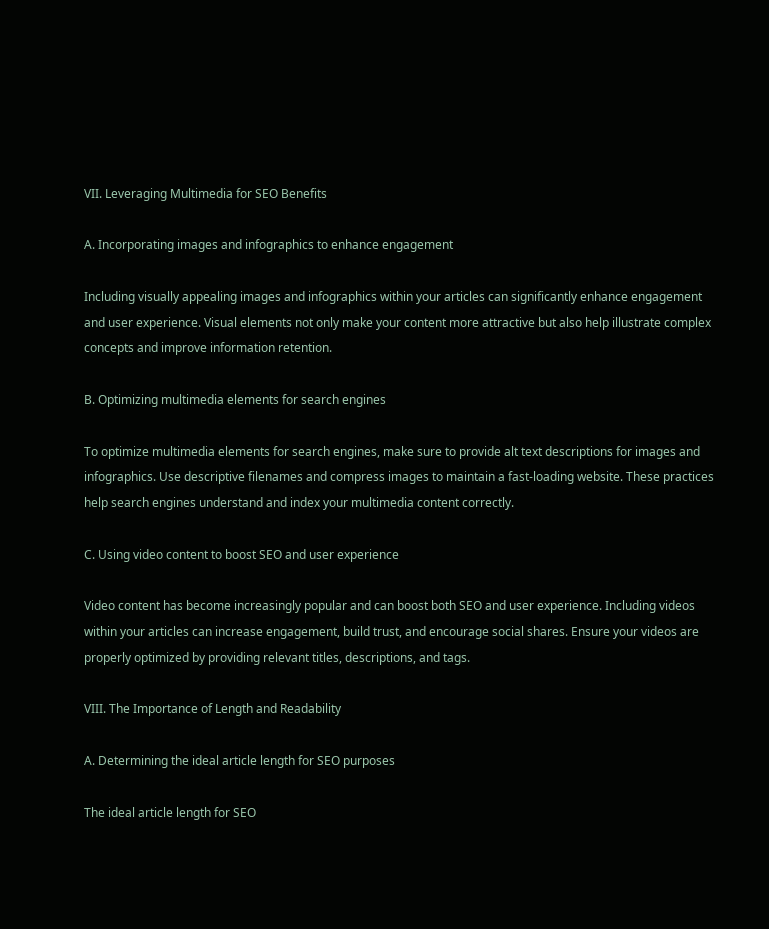VII. Leveraging Multimedia for SEO Benefits

A. Incorporating images and infographics to enhance engagement

Including visually appealing images and infographics within your articles can significantly enhance engagement and user experience. Visual elements not only make your content more attractive but also help illustrate complex concepts and improve information retention.

B. Optimizing multimedia elements for search engines

To optimize multimedia elements for search engines, make sure to provide alt text descriptions for images and infographics. Use descriptive filenames and compress images to maintain a fast-loading website. These practices help search engines understand and index your multimedia content correctly.

C. Using video content to boost SEO and user experience

Video content has become increasingly popular and can boost both SEO and user experience. Including videos within your articles can increase engagement, build trust, and encourage social shares. Ensure your videos are properly optimized by providing relevant titles, descriptions, and tags.

VIII. The Importance of Length and Readability

A. Determining the ideal article length for SEO purposes

The ideal article length for SEO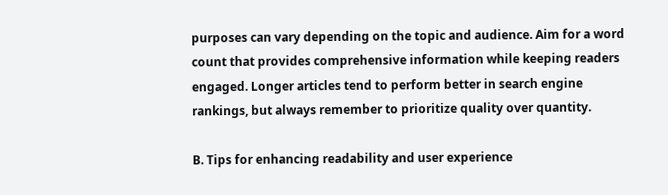purposes can vary depending on the topic and audience. Aim for a word count that provides comprehensive information while keeping readers engaged. Longer articles tend to perform better in search engine rankings, but always remember to prioritize quality over quantity.

B. Tips for enhancing readability and user experience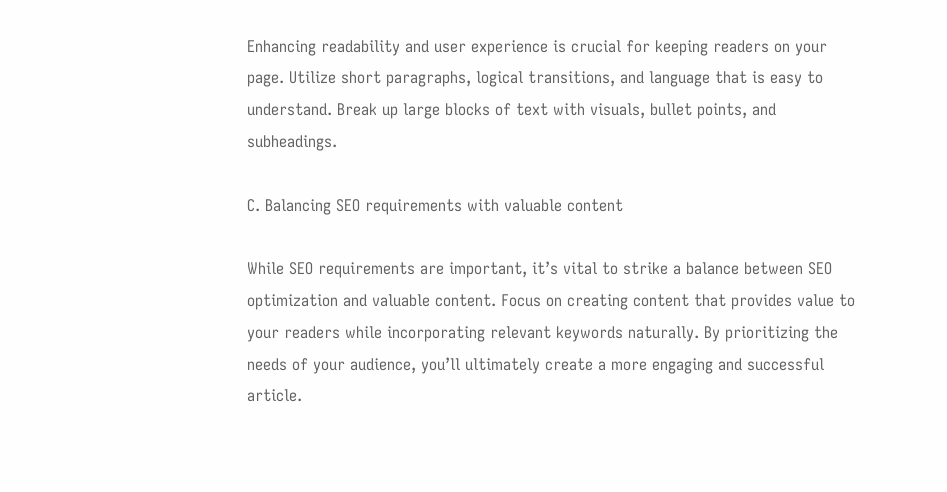Enhancing readability and user experience is crucial for keeping readers on your page. Utilize short paragraphs, logical transitions, and language that is easy to understand. Break up large blocks of text with visuals, bullet points, and subheadings.

C. Balancing SEO requirements with valuable content

While SEO requirements are important, it’s vital to strike a balance between SEO optimization and valuable content. Focus on creating content that provides value to your readers while incorporating relevant keywords naturally. By prioritizing the needs of your audience, you’ll ultimately create a more engaging and successful article.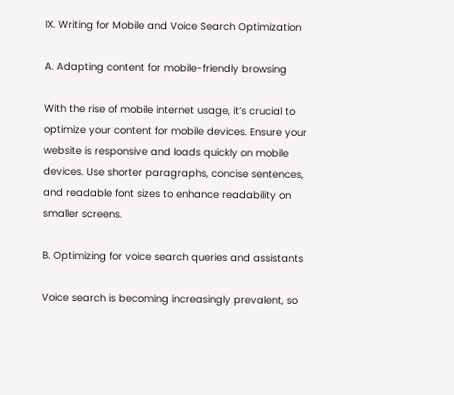IX. Writing for Mobile and Voice Search Optimization

A. Adapting content for mobile-friendly browsing

With the rise of mobile internet usage, it’s crucial to optimize your content for mobile devices. Ensure your website is responsive and loads quickly on mobile devices. Use shorter paragraphs, concise sentences, and readable font sizes to enhance readability on smaller screens.

B. Optimizing for voice search queries and assistants

Voice search is becoming increasingly prevalent, so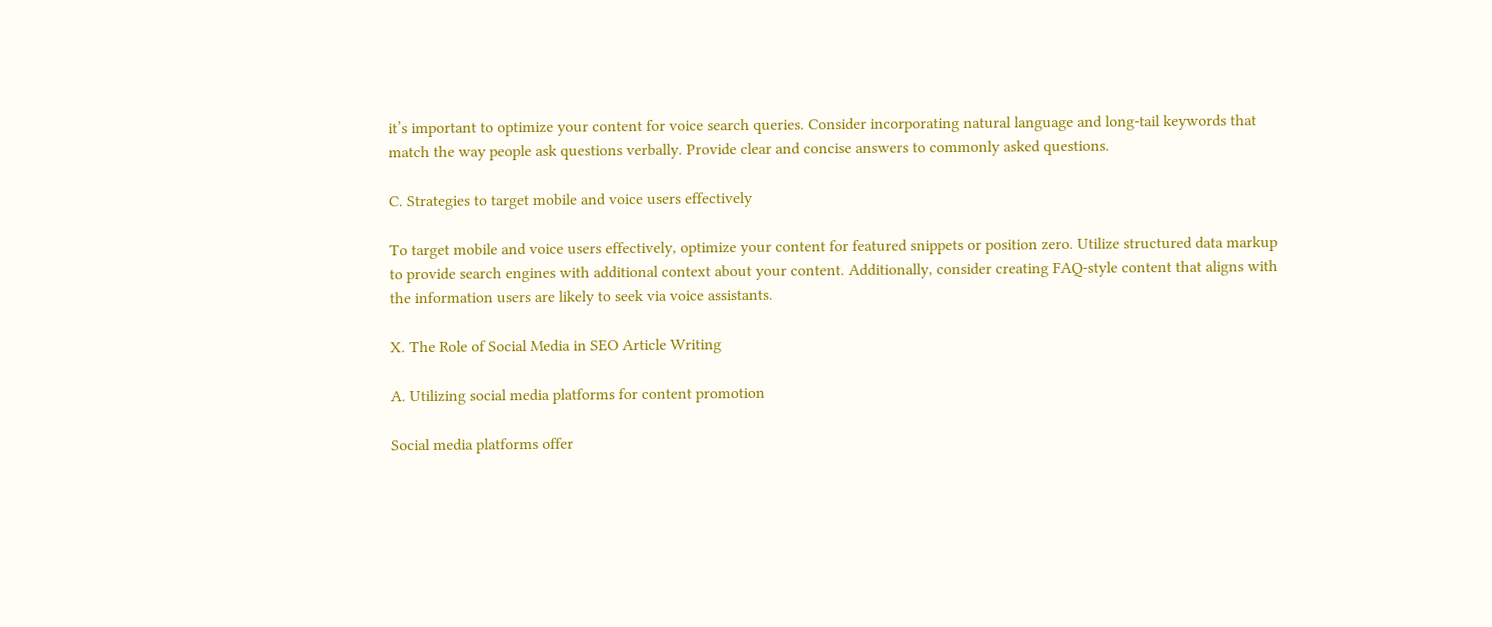it’s important to optimize your content for voice search queries. Consider incorporating natural language and long-tail keywords that match the way people ask questions verbally. Provide clear and concise answers to commonly asked questions.

C. Strategies to target mobile and voice users effectively

To target mobile and voice users effectively, optimize your content for featured snippets or position zero. Utilize structured data markup to provide search engines with additional context about your content. Additionally, consider creating FAQ-style content that aligns with the information users are likely to seek via voice assistants.

X. The Role of Social Media in SEO Article Writing

A. Utilizing social media platforms for content promotion

Social media platforms offer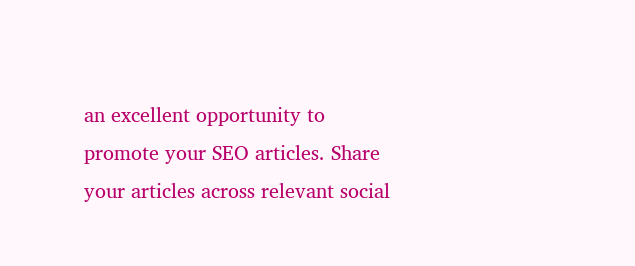an excellent opportunity to promote your SEO articles. Share your articles across relevant social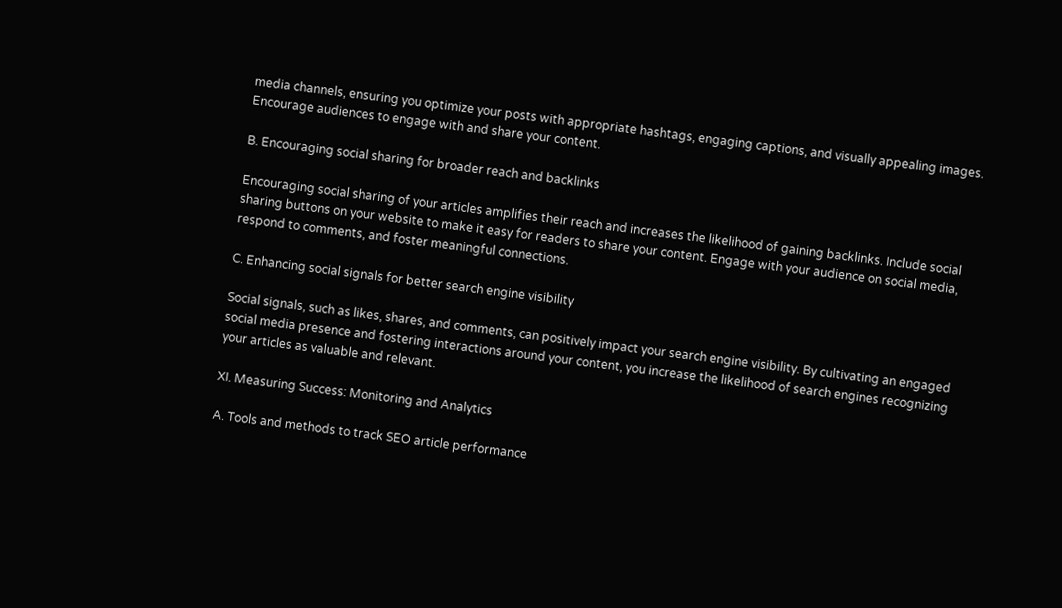media channels, ensuring you optimize your posts with appropriate hashtags, engaging captions, and visually appealing images. Encourage audiences to engage with and share your content.

B. Encouraging social sharing for broader reach and backlinks

Encouraging social sharing of your articles amplifies their reach and increases the likelihood of gaining backlinks. Include social sharing buttons on your website to make it easy for readers to share your content. Engage with your audience on social media, respond to comments, and foster meaningful connections.

C. Enhancing social signals for better search engine visibility

Social signals, such as likes, shares, and comments, can positively impact your search engine visibility. By cultivating an engaged social media presence and fostering interactions around your content, you increase the likelihood of search engines recognizing your articles as valuable and relevant.

XI. Measuring Success: Monitoring and Analytics

A. Tools and methods to track SEO article performance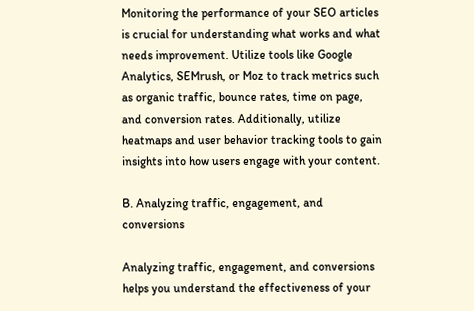Monitoring the performance of your SEO articles is crucial for understanding what works and what needs improvement. Utilize tools like Google Analytics, SEMrush, or Moz to track metrics such as organic traffic, bounce rates, time on page, and conversion rates. Additionally, utilize heatmaps and user behavior tracking tools to gain insights into how users engage with your content.

B. Analyzing traffic, engagement, and conversions

Analyzing traffic, engagement, and conversions helps you understand the effectiveness of your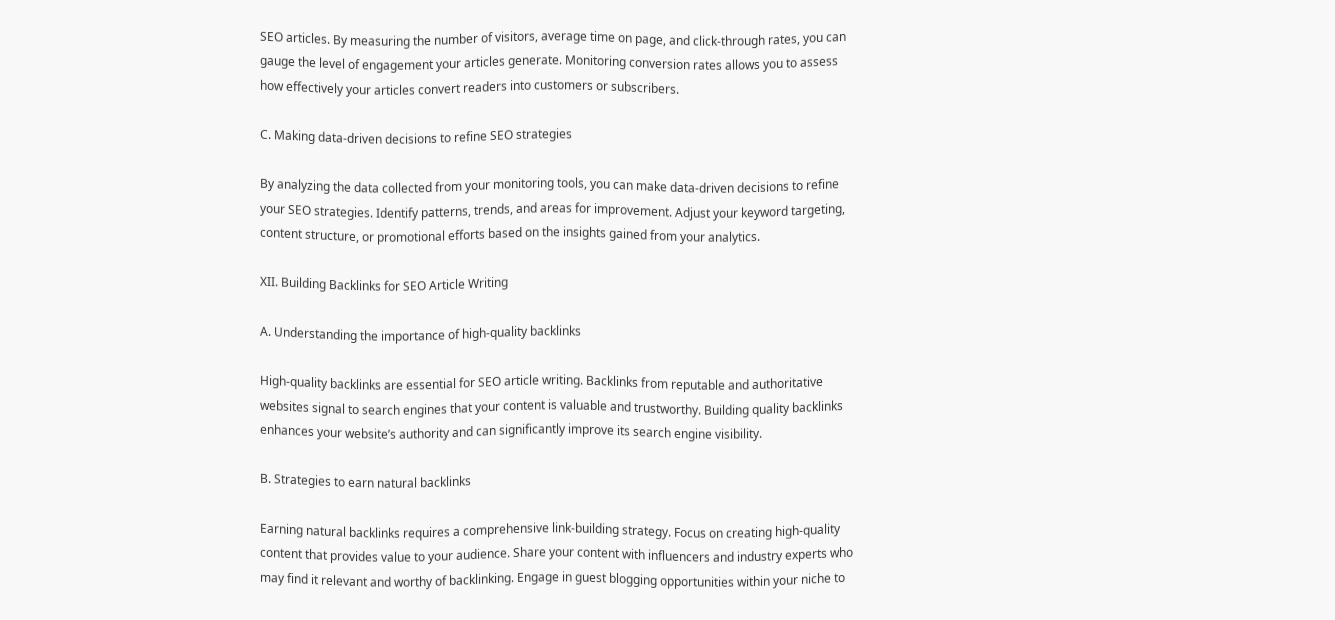SEO articles. By measuring the number of visitors, average time on page, and click-through rates, you can gauge the level of engagement your articles generate. Monitoring conversion rates allows you to assess how effectively your articles convert readers into customers or subscribers.

C. Making data-driven decisions to refine SEO strategies

By analyzing the data collected from your monitoring tools, you can make data-driven decisions to refine your SEO strategies. Identify patterns, trends, and areas for improvement. Adjust your keyword targeting, content structure, or promotional efforts based on the insights gained from your analytics.

XII. Building Backlinks for SEO Article Writing

A. Understanding the importance of high-quality backlinks

High-quality backlinks are essential for SEO article writing. Backlinks from reputable and authoritative websites signal to search engines that your content is valuable and trustworthy. Building quality backlinks enhances your website’s authority and can significantly improve its search engine visibility.

B. Strategies to earn natural backlinks

Earning natural backlinks requires a comprehensive link-building strategy. Focus on creating high-quality content that provides value to your audience. Share your content with influencers and industry experts who may find it relevant and worthy of backlinking. Engage in guest blogging opportunities within your niche to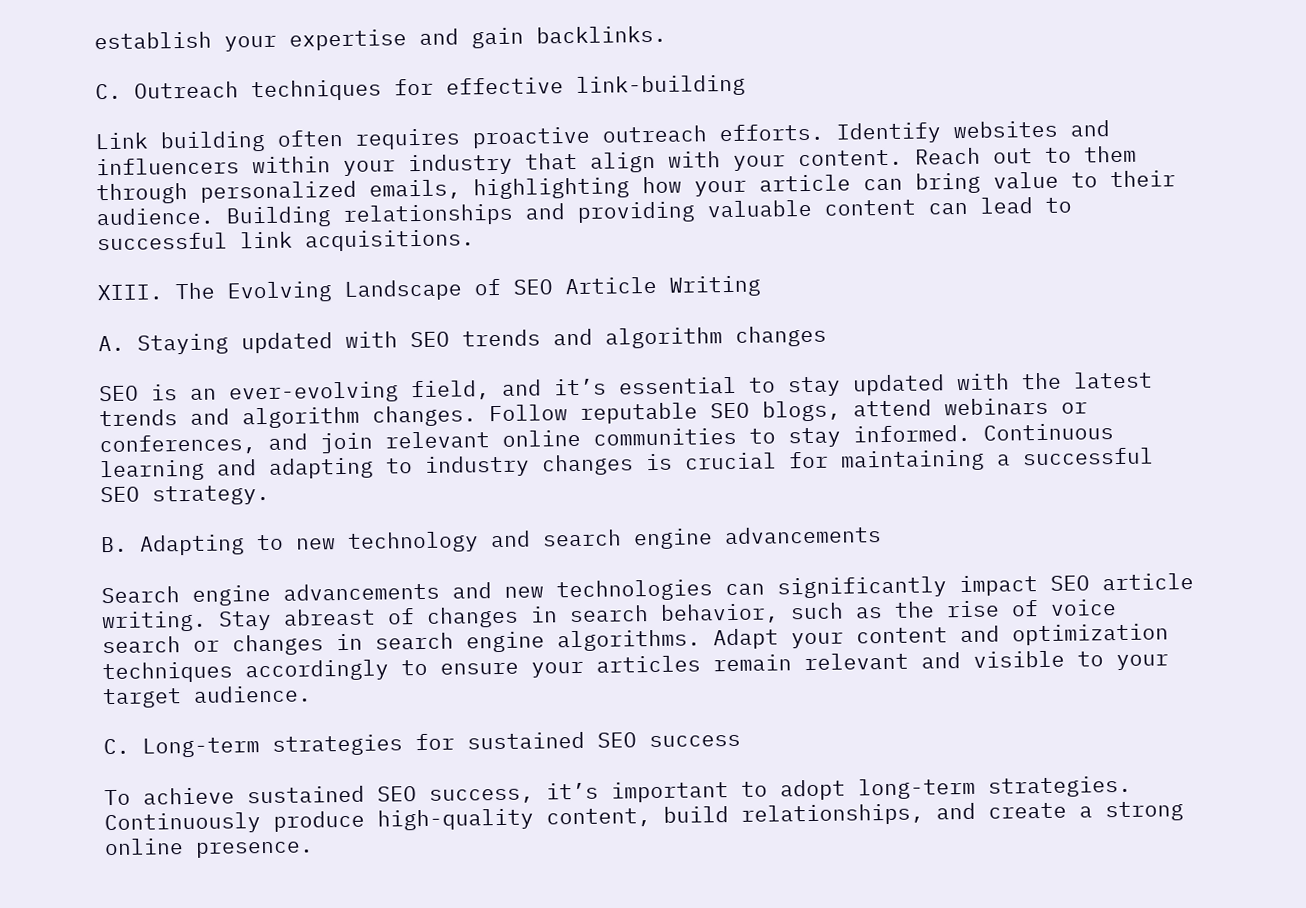establish your expertise and gain backlinks.

C. Outreach techniques for effective link-building

Link building often requires proactive outreach efforts. Identify websites and influencers within your industry that align with your content. Reach out to them through personalized emails, highlighting how your article can bring value to their audience. Building relationships and providing valuable content can lead to successful link acquisitions.

XIII. The Evolving Landscape of SEO Article Writing

A. Staying updated with SEO trends and algorithm changes

SEO is an ever-evolving field, and it’s essential to stay updated with the latest trends and algorithm changes. Follow reputable SEO blogs, attend webinars or conferences, and join relevant online communities to stay informed. Continuous learning and adapting to industry changes is crucial for maintaining a successful SEO strategy.

B. Adapting to new technology and search engine advancements

Search engine advancements and new technologies can significantly impact SEO article writing. Stay abreast of changes in search behavior, such as the rise of voice search or changes in search engine algorithms. Adapt your content and optimization techniques accordingly to ensure your articles remain relevant and visible to your target audience.

C. Long-term strategies for sustained SEO success

To achieve sustained SEO success, it’s important to adopt long-term strategies. Continuously produce high-quality content, build relationships, and create a strong online presence.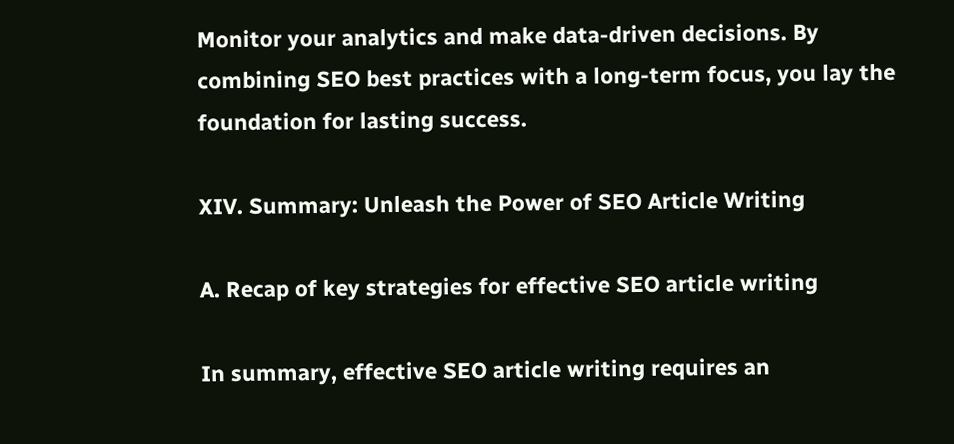Monitor your analytics and make data-driven decisions. By combining SEO best practices with a long-term focus, you lay the foundation for lasting success.

XIV. Summary: Unleash the Power of SEO Article Writing

A. Recap of key strategies for effective SEO article writing

In summary, effective SEO article writing requires an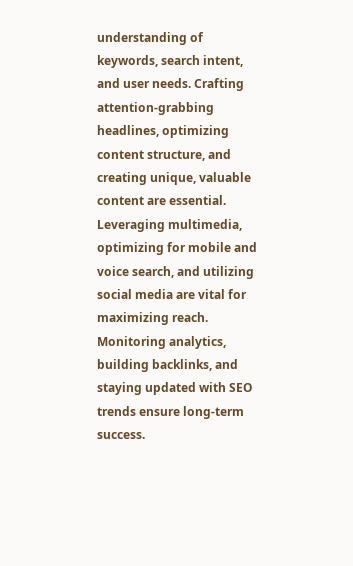understanding of keywords, search intent, and user needs. Crafting attention-grabbing headlines, optimizing content structure, and creating unique, valuable content are essential. Leveraging multimedia, optimizing for mobile and voice search, and utilizing social media are vital for maximizing reach. Monitoring analytics, building backlinks, and staying updated with SEO trends ensure long-term success.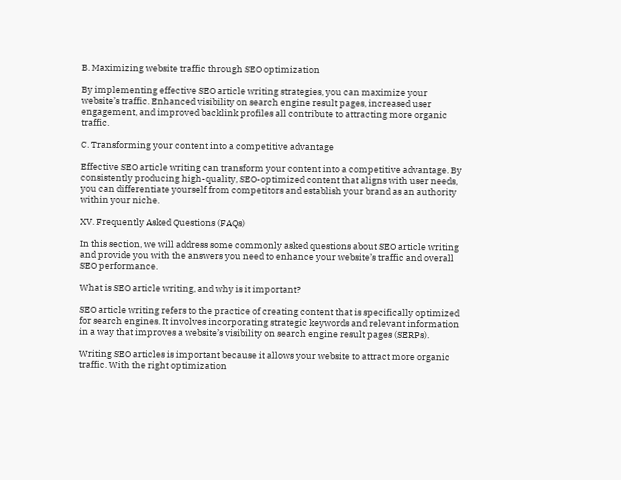B. Maximizing website traffic through SEO optimization

By implementing effective SEO article writing strategies, you can maximize your website’s traffic. Enhanced visibility on search engine result pages, increased user engagement, and improved backlink profiles all contribute to attracting more organic traffic.

C. Transforming your content into a competitive advantage

Effective SEO article writing can transform your content into a competitive advantage. By consistently producing high-quality, SEO-optimized content that aligns with user needs, you can differentiate yourself from competitors and establish your brand as an authority within your niche.

XV. Frequently Asked Questions (FAQs)

In this section, we will address some commonly asked questions about SEO article writing and provide you with the answers you need to enhance your website’s traffic and overall SEO performance.

What is SEO article writing, and why is it important?

SEO article writing refers to the practice of creating content that is specifically optimized for search engines. It involves incorporating strategic keywords and relevant information in a way that improves a website’s visibility on search engine result pages (SERPs).

Writing SEO articles is important because it allows your website to attract more organic traffic. With the right optimization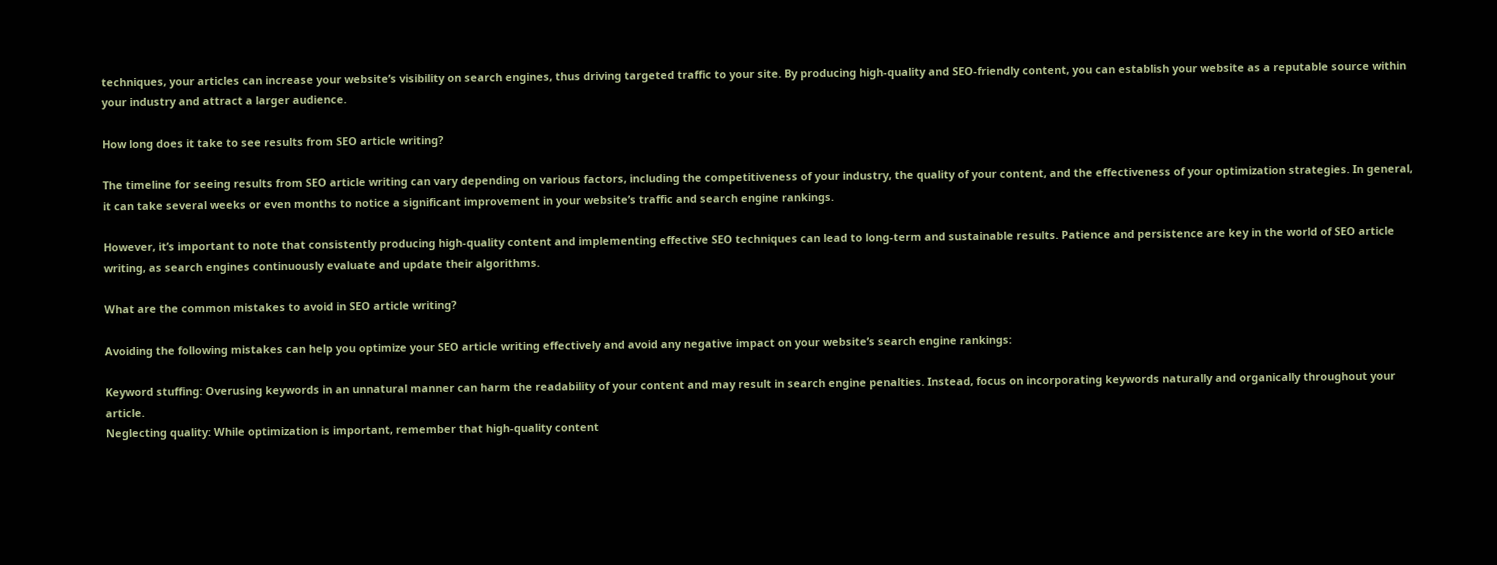techniques, your articles can increase your website’s visibility on search engines, thus driving targeted traffic to your site. By producing high-quality and SEO-friendly content, you can establish your website as a reputable source within your industry and attract a larger audience.

How long does it take to see results from SEO article writing?

The timeline for seeing results from SEO article writing can vary depending on various factors, including the competitiveness of your industry, the quality of your content, and the effectiveness of your optimization strategies. In general, it can take several weeks or even months to notice a significant improvement in your website’s traffic and search engine rankings.

However, it’s important to note that consistently producing high-quality content and implementing effective SEO techniques can lead to long-term and sustainable results. Patience and persistence are key in the world of SEO article writing, as search engines continuously evaluate and update their algorithms.

What are the common mistakes to avoid in SEO article writing?

Avoiding the following mistakes can help you optimize your SEO article writing effectively and avoid any negative impact on your website’s search engine rankings:

Keyword stuffing: Overusing keywords in an unnatural manner can harm the readability of your content and may result in search engine penalties. Instead, focus on incorporating keywords naturally and organically throughout your article.
Neglecting quality: While optimization is important, remember that high-quality content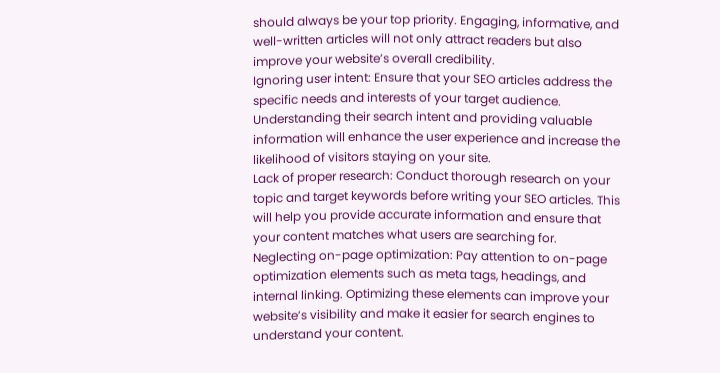should always be your top priority. Engaging, informative, and well-written articles will not only attract readers but also improve your website’s overall credibility.
Ignoring user intent: Ensure that your SEO articles address the specific needs and interests of your target audience. Understanding their search intent and providing valuable information will enhance the user experience and increase the likelihood of visitors staying on your site.
Lack of proper research: Conduct thorough research on your topic and target keywords before writing your SEO articles. This will help you provide accurate information and ensure that your content matches what users are searching for.
Neglecting on-page optimization: Pay attention to on-page optimization elements such as meta tags, headings, and internal linking. Optimizing these elements can improve your website’s visibility and make it easier for search engines to understand your content.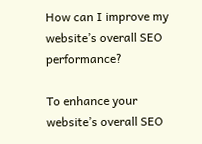How can I improve my website’s overall SEO performance?

To enhance your website’s overall SEO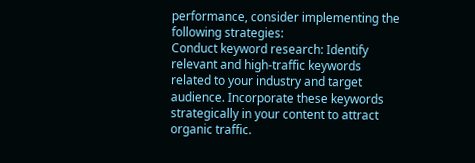performance, consider implementing the following strategies:
Conduct keyword research: Identify relevant and high-traffic keywords related to your industry and target audience. Incorporate these keywords strategically in your content to attract organic traffic.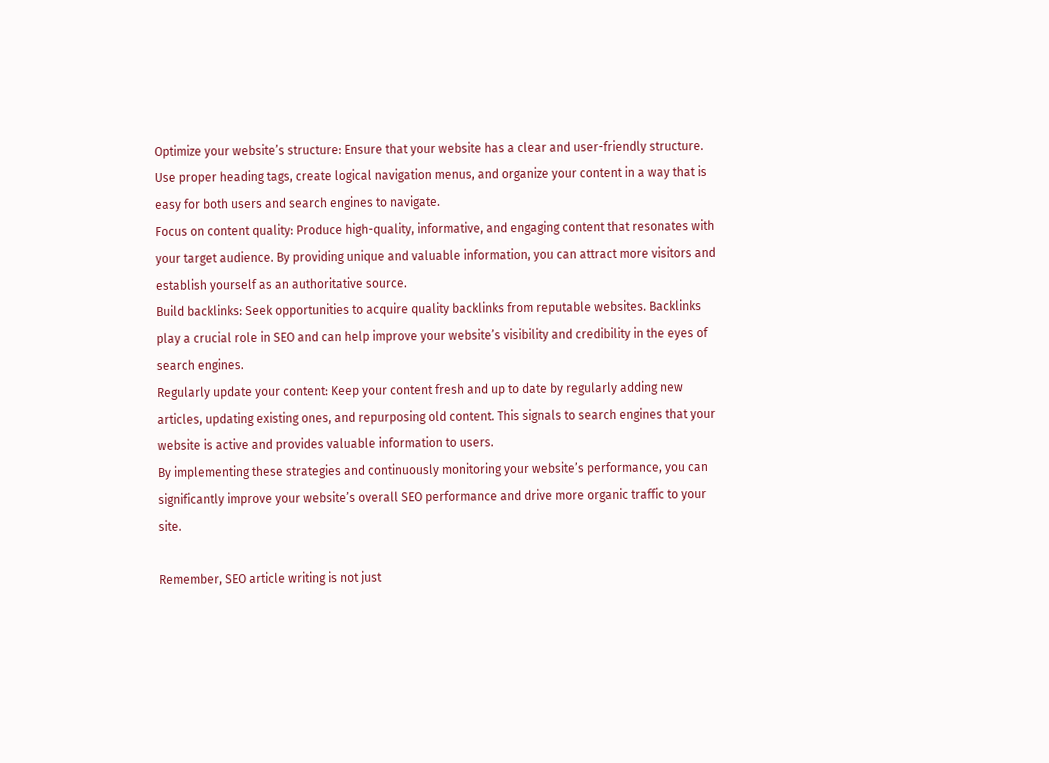Optimize your website’s structure: Ensure that your website has a clear and user-friendly structure. Use proper heading tags, create logical navigation menus, and organize your content in a way that is easy for both users and search engines to navigate.
Focus on content quality: Produce high-quality, informative, and engaging content that resonates with your target audience. By providing unique and valuable information, you can attract more visitors and establish yourself as an authoritative source.
Build backlinks: Seek opportunities to acquire quality backlinks from reputable websites. Backlinks play a crucial role in SEO and can help improve your website’s visibility and credibility in the eyes of search engines.
Regularly update your content: Keep your content fresh and up to date by regularly adding new articles, updating existing ones, and repurposing old content. This signals to search engines that your website is active and provides valuable information to users.
By implementing these strategies and continuously monitoring your website’s performance, you can significantly improve your website’s overall SEO performance and drive more organic traffic to your site.

Remember, SEO article writing is not just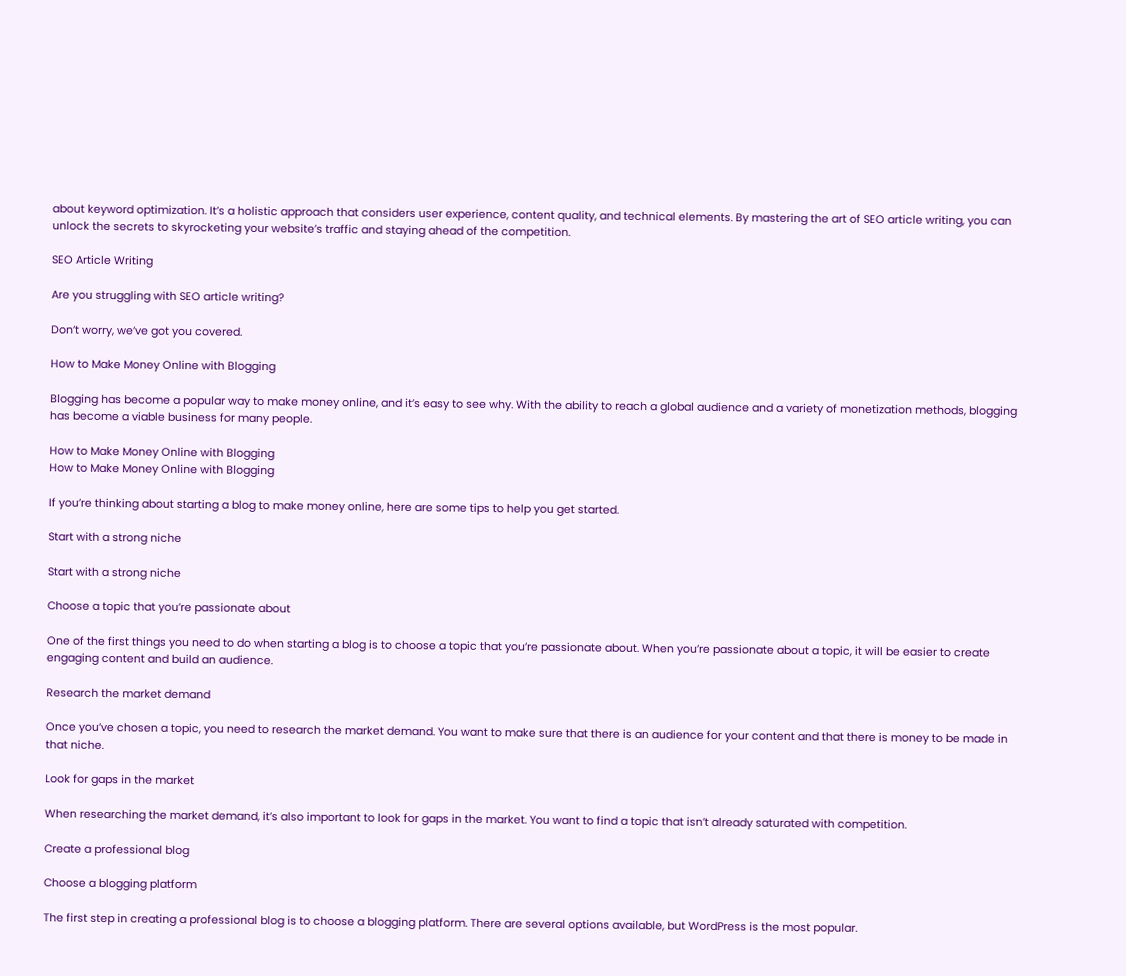about keyword optimization. It’s a holistic approach that considers user experience, content quality, and technical elements. By mastering the art of SEO article writing, you can unlock the secrets to skyrocketing your website’s traffic and staying ahead of the competition.

SEO Article Writing

Are you struggling with SEO article writing?

Don’t worry, we’ve got you covered.

How to Make Money Online with Blogging

Blogging has become a popular way to make money online, and it’s easy to see why. With the ability to reach a global audience and a variety of monetization methods, blogging has become a viable business for many people.

How to Make Money Online with Blogging
How to Make Money Online with Blogging

If you’re thinking about starting a blog to make money online, here are some tips to help you get started.

Start with a strong niche

Start with a strong niche

Choose a topic that you’re passionate about

One of the first things you need to do when starting a blog is to choose a topic that you’re passionate about. When you’re passionate about a topic, it will be easier to create engaging content and build an audience.

Research the market demand

Once you’ve chosen a topic, you need to research the market demand. You want to make sure that there is an audience for your content and that there is money to be made in that niche.

Look for gaps in the market

When researching the market demand, it’s also important to look for gaps in the market. You want to find a topic that isn’t already saturated with competition.

Create a professional blog

Choose a blogging platform

The first step in creating a professional blog is to choose a blogging platform. There are several options available, but WordPress is the most popular.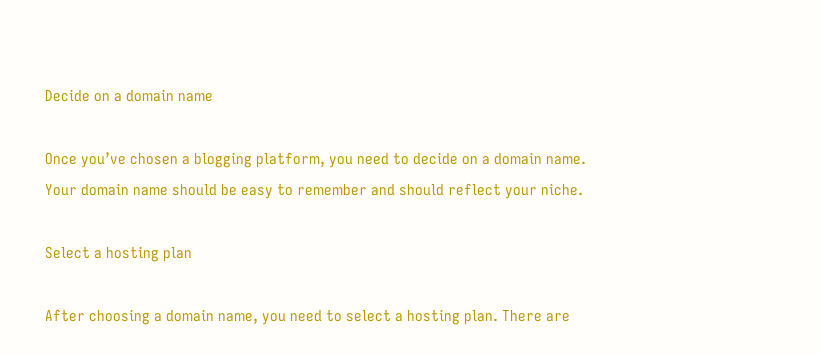Decide on a domain name

Once you’ve chosen a blogging platform, you need to decide on a domain name. Your domain name should be easy to remember and should reflect your niche.

Select a hosting plan

After choosing a domain name, you need to select a hosting plan. There are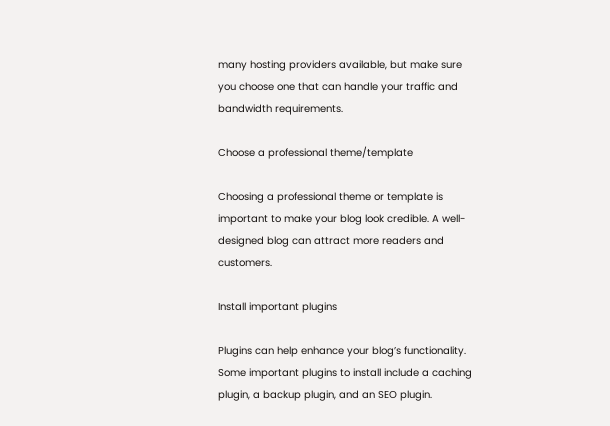many hosting providers available, but make sure you choose one that can handle your traffic and bandwidth requirements.

Choose a professional theme/template

Choosing a professional theme or template is important to make your blog look credible. A well-designed blog can attract more readers and customers.

Install important plugins

Plugins can help enhance your blog’s functionality. Some important plugins to install include a caching plugin, a backup plugin, and an SEO plugin.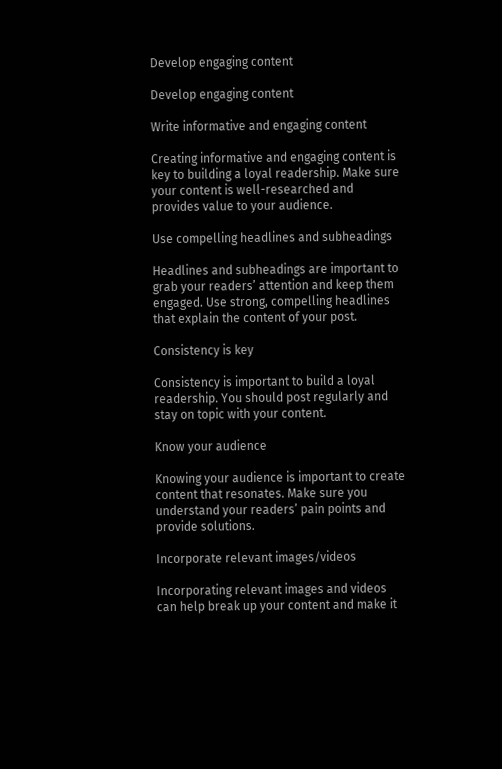Develop engaging content

Develop engaging content

Write informative and engaging content

Creating informative and engaging content is key to building a loyal readership. Make sure your content is well-researched and provides value to your audience.

Use compelling headlines and subheadings

Headlines and subheadings are important to grab your readers’ attention and keep them engaged. Use strong, compelling headlines that explain the content of your post.

Consistency is key

Consistency is important to build a loyal readership. You should post regularly and stay on topic with your content.

Know your audience

Knowing your audience is important to create content that resonates. Make sure you understand your readers’ pain points and provide solutions.

Incorporate relevant images/videos

Incorporating relevant images and videos can help break up your content and make it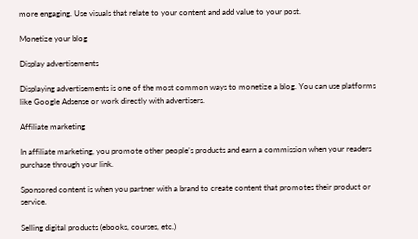more engaging. Use visuals that relate to your content and add value to your post.

Monetize your blog

Display advertisements

Displaying advertisements is one of the most common ways to monetize a blog. You can use platforms like Google Adsense or work directly with advertisers.

Affiliate marketing

In affiliate marketing, you promote other people’s products and earn a commission when your readers purchase through your link.

Sponsored content is when you partner with a brand to create content that promotes their product or service.

Selling digital products (ebooks, courses, etc.)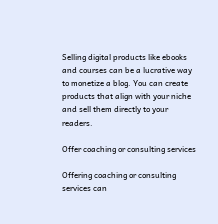Selling digital products like ebooks and courses can be a lucrative way to monetize a blog. You can create products that align with your niche and sell them directly to your readers.

Offer coaching or consulting services

Offering coaching or consulting services can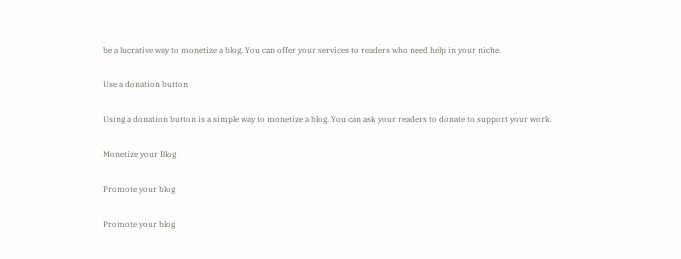be a lucrative way to monetize a blog. You can offer your services to readers who need help in your niche.

Use a donation button

Using a donation button is a simple way to monetize a blog. You can ask your readers to donate to support your work.

Monetize your Blog

Promote your blog

Promote your blog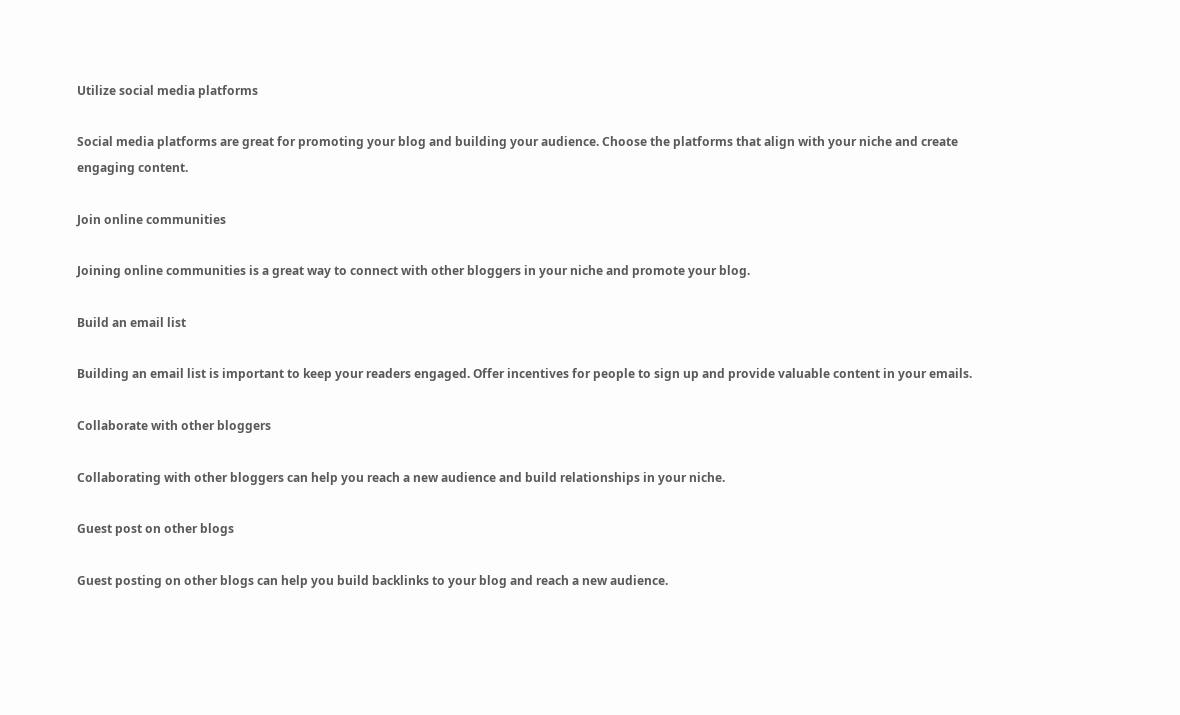Utilize social media platforms

Social media platforms are great for promoting your blog and building your audience. Choose the platforms that align with your niche and create engaging content.

Join online communities

Joining online communities is a great way to connect with other bloggers in your niche and promote your blog.

Build an email list

Building an email list is important to keep your readers engaged. Offer incentives for people to sign up and provide valuable content in your emails.

Collaborate with other bloggers

Collaborating with other bloggers can help you reach a new audience and build relationships in your niche.

Guest post on other blogs

Guest posting on other blogs can help you build backlinks to your blog and reach a new audience.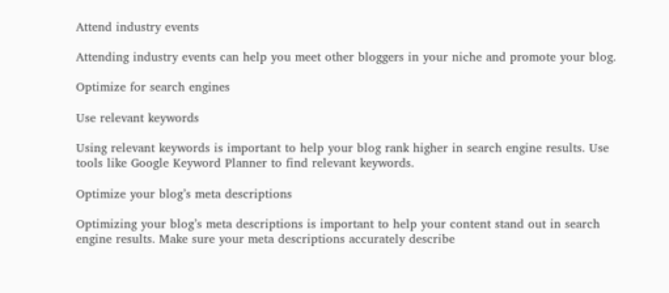Attend industry events

Attending industry events can help you meet other bloggers in your niche and promote your blog.

Optimize for search engines

Use relevant keywords

Using relevant keywords is important to help your blog rank higher in search engine results. Use tools like Google Keyword Planner to find relevant keywords.

Optimize your blog’s meta descriptions

Optimizing your blog’s meta descriptions is important to help your content stand out in search engine results. Make sure your meta descriptions accurately describe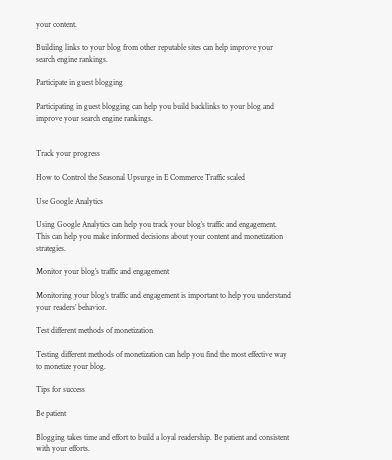your content.

Building links to your blog from other reputable sites can help improve your search engine rankings.

Participate in guest blogging

Participating in guest blogging can help you build backlinks to your blog and improve your search engine rankings.


Track your progress

How to Control the Seasonal Upsurge in E Commerce Traffic scaled

Use Google Analytics

Using Google Analytics can help you track your blog’s traffic and engagement. This can help you make informed decisions about your content and monetization strategies.

Monitor your blog’s traffic and engagement

Monitoring your blog’s traffic and engagement is important to help you understand your readers’ behavior.

Test different methods of monetization

Testing different methods of monetization can help you find the most effective way to monetize your blog.

Tips for success

Be patient

Blogging takes time and effort to build a loyal readership. Be patient and consistent with your efforts.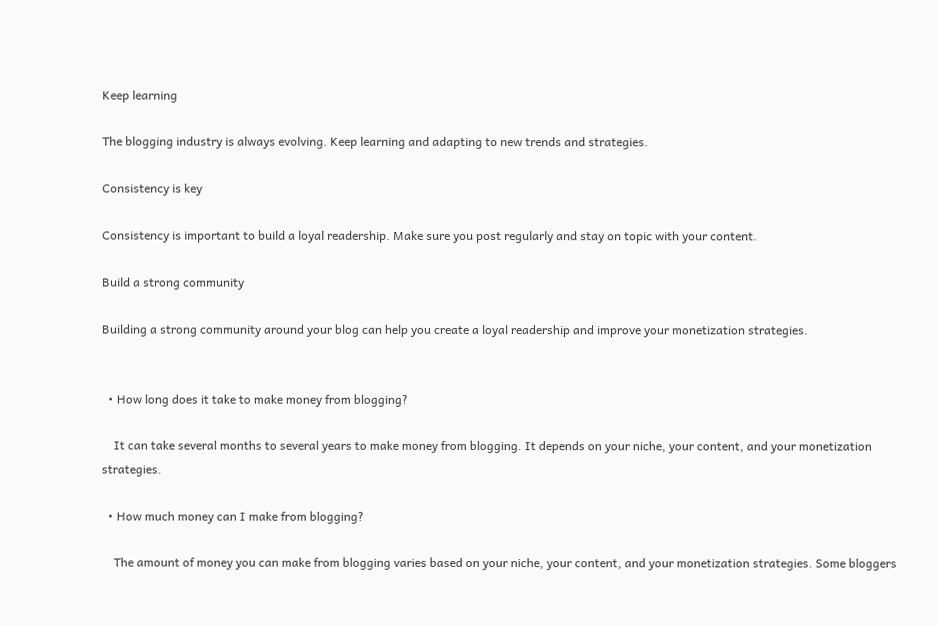Keep learning

The blogging industry is always evolving. Keep learning and adapting to new trends and strategies.

Consistency is key

Consistency is important to build a loyal readership. Make sure you post regularly and stay on topic with your content.

Build a strong community

Building a strong community around your blog can help you create a loyal readership and improve your monetization strategies.


  • How long does it take to make money from blogging?

    It can take several months to several years to make money from blogging. It depends on your niche, your content, and your monetization strategies.

  • How much money can I make from blogging?

    The amount of money you can make from blogging varies based on your niche, your content, and your monetization strategies. Some bloggers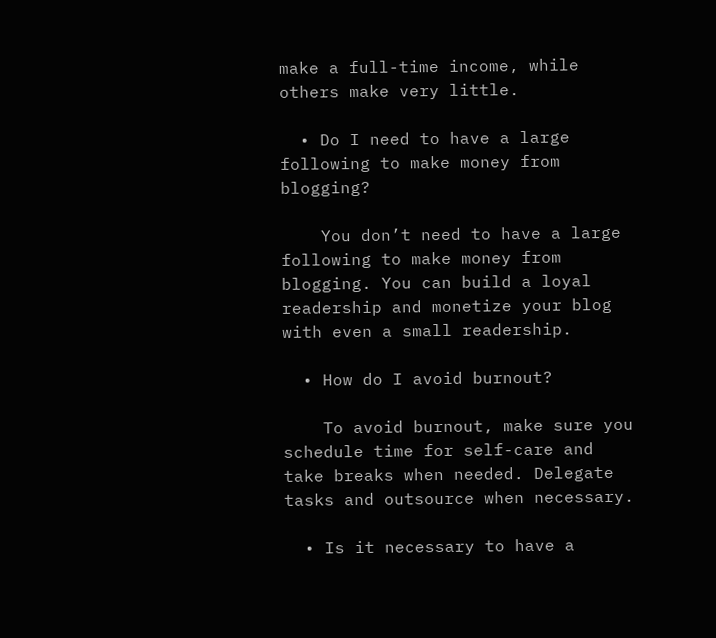make a full-time income, while others make very little.

  • Do I need to have a large following to make money from blogging?

    You don’t need to have a large following to make money from blogging. You can build a loyal readership and monetize your blog with even a small readership.

  • How do I avoid burnout?

    To avoid burnout, make sure you schedule time for self-care and take breaks when needed. Delegate tasks and outsource when necessary.

  • Is it necessary to have a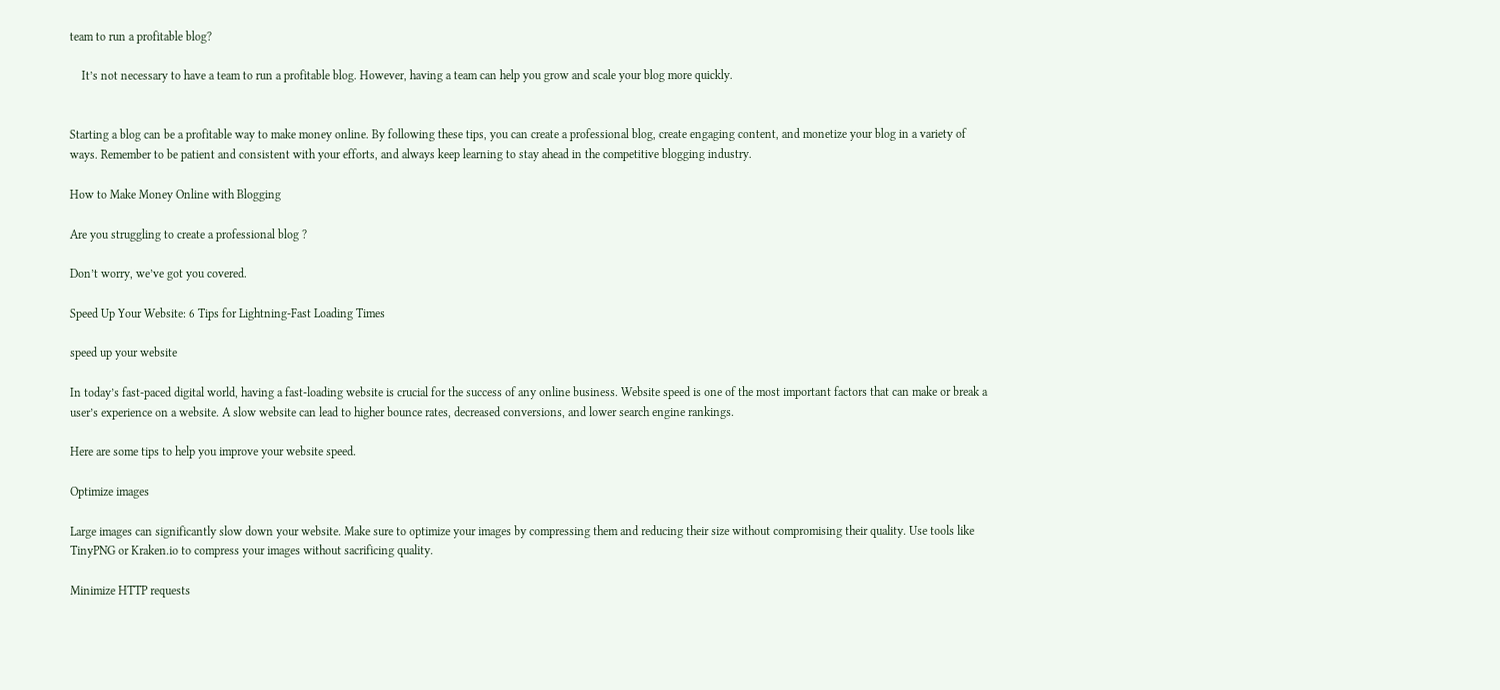team to run a profitable blog?

    It’s not necessary to have a team to run a profitable blog. However, having a team can help you grow and scale your blog more quickly.


Starting a blog can be a profitable way to make money online. By following these tips, you can create a professional blog, create engaging content, and monetize your blog in a variety of ways. Remember to be patient and consistent with your efforts, and always keep learning to stay ahead in the competitive blogging industry.

How to Make Money Online with Blogging

Are you struggling to create a professional blog ?

Don’t worry, we’ve got you covered.

Speed Up Your Website: 6 Tips for Lightning-Fast Loading Times

speed up your website

In today’s fast-paced digital world, having a fast-loading website is crucial for the success of any online business. Website speed is one of the most important factors that can make or break a user’s experience on a website. A slow website can lead to higher bounce rates, decreased conversions, and lower search engine rankings.

Here are some tips to help you improve your website speed.

Optimize images

Large images can significantly slow down your website. Make sure to optimize your images by compressing them and reducing their size without compromising their quality. Use tools like TinyPNG or Kraken.io to compress your images without sacrificing quality.

Minimize HTTP requests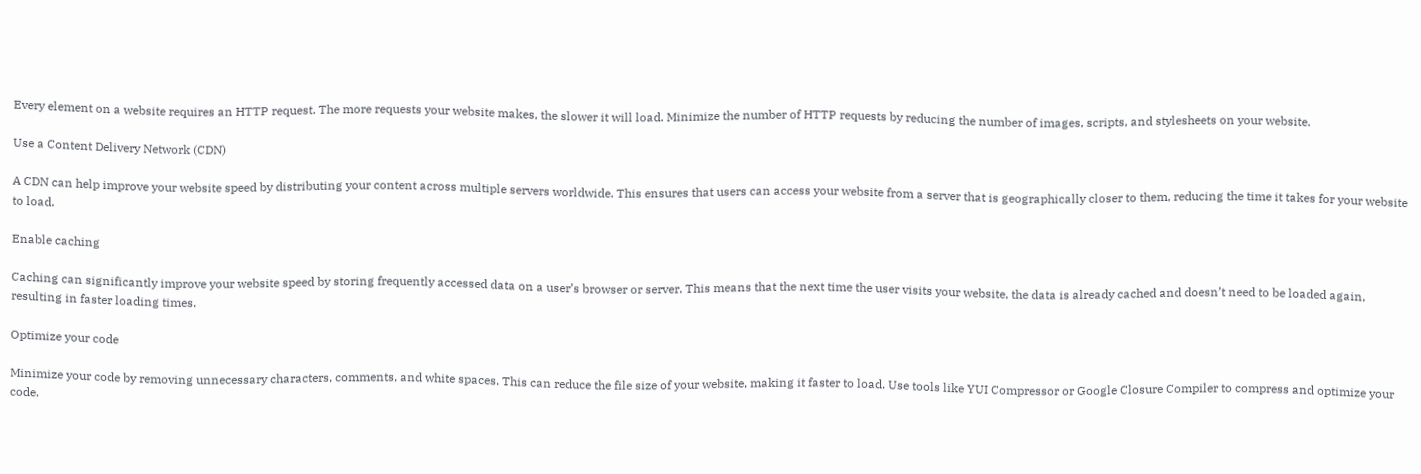Every element on a website requires an HTTP request. The more requests your website makes, the slower it will load. Minimize the number of HTTP requests by reducing the number of images, scripts, and stylesheets on your website.

Use a Content Delivery Network (CDN)

A CDN can help improve your website speed by distributing your content across multiple servers worldwide. This ensures that users can access your website from a server that is geographically closer to them, reducing the time it takes for your website to load.

Enable caching

Caching can significantly improve your website speed by storing frequently accessed data on a user’s browser or server. This means that the next time the user visits your website, the data is already cached and doesn’t need to be loaded again, resulting in faster loading times.

Optimize your code

Minimize your code by removing unnecessary characters, comments, and white spaces. This can reduce the file size of your website, making it faster to load. Use tools like YUI Compressor or Google Closure Compiler to compress and optimize your code.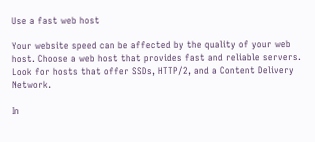Use a fast web host

Your website speed can be affected by the quality of your web host. Choose a web host that provides fast and reliable servers. Look for hosts that offer SSDs, HTTP/2, and a Content Delivery Network.

In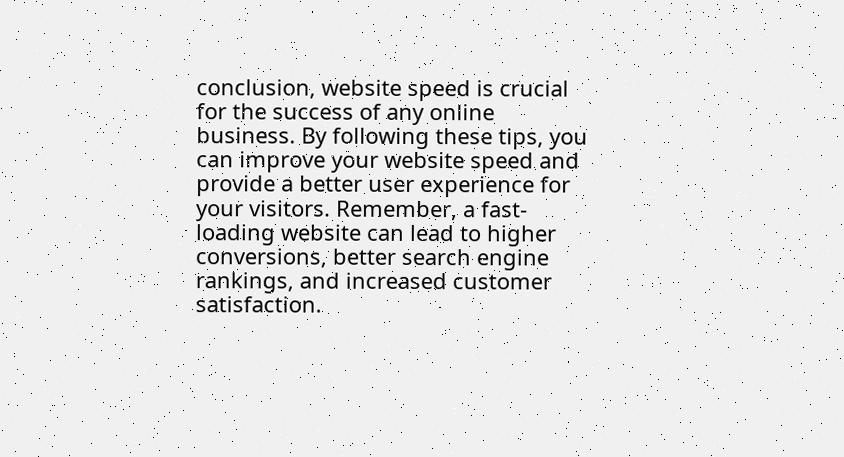conclusion, website speed is crucial for the success of any online business. By following these tips, you can improve your website speed and provide a better user experience for your visitors. Remember, a fast-loading website can lead to higher conversions, better search engine rankings, and increased customer satisfaction.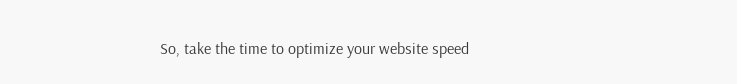So, take the time to optimize your website speed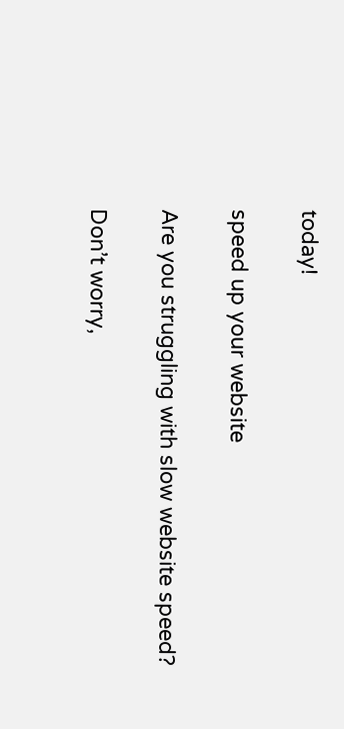today!

speed up your website

Are you struggling with slow website speed?

Don’t worry,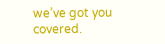we’ve got you covered.